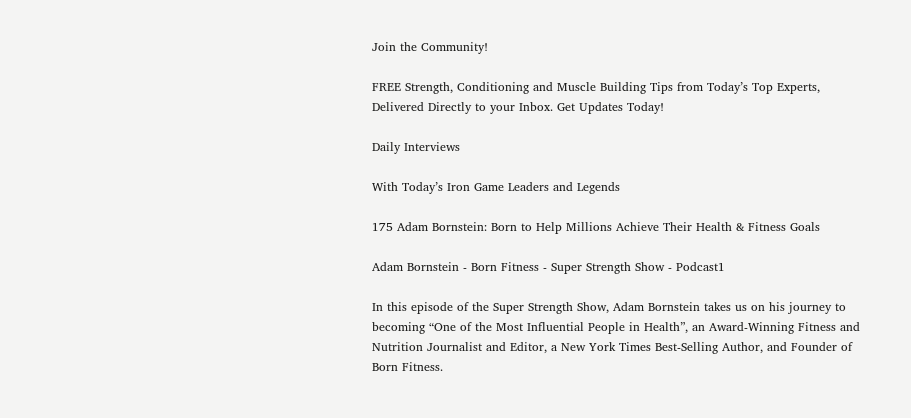Join the Community!

FREE Strength, Conditioning and Muscle Building Tips from Today’s Top Experts, Delivered Directly to your Inbox. Get Updates Today!

Daily Interviews

With Today’s Iron Game Leaders and Legends

175 Adam Bornstein: Born to Help Millions Achieve Their Health & Fitness Goals

Adam Bornstein - Born Fitness - Super Strength Show - Podcast1

In this episode of the Super Strength Show, Adam Bornstein takes us on his journey to becoming “One of the Most Influential People in Health”, an Award-Winning Fitness and Nutrition Journalist and Editor, a New York Times Best-Selling Author, and Founder of Born Fitness.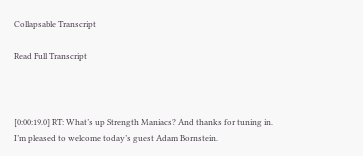Collapsable Transcript

Read Full Transcript



[0:00:19.0] RT: What’s up Strength Maniacs? And thanks for tuning in. I’m pleased to welcome today’s guest Adam Bornstein.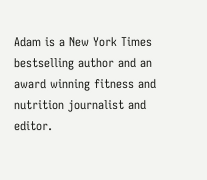Adam is a New York Times bestselling author and an award winning fitness and nutrition journalist and editor.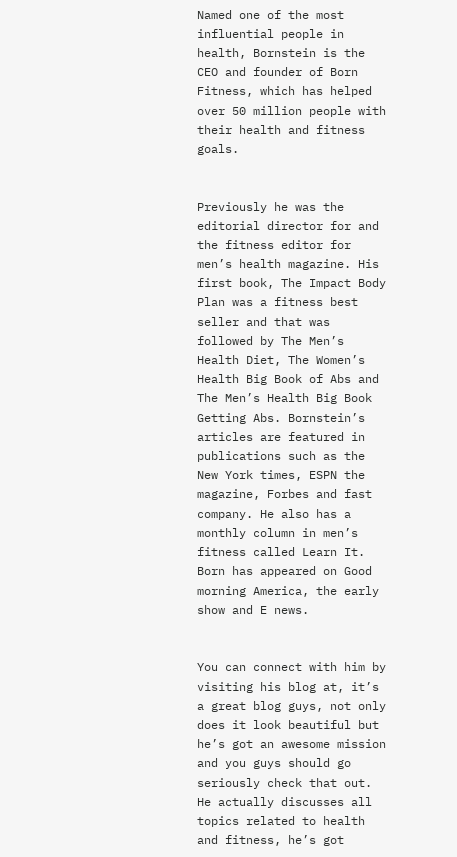Named one of the most influential people in health, Bornstein is the CEO and founder of Born Fitness, which has helped over 50 million people with their health and fitness goals.


Previously he was the editorial director for and the fitness editor for men’s health magazine. His first book, The Impact Body Plan was a fitness best seller and that was followed by The Men’s Health Diet, The Women’s Health Big Book of Abs and The Men’s Health Big Book Getting Abs. Bornstein’s articles are featured in publications such as the New York times, ESPN the magazine, Forbes and fast company. He also has a monthly column in men’s fitness called Learn It.  Born has appeared on Good morning America, the early show and E news.


You can connect with him by visiting his blog at, it’s a great blog guys, not only does it look beautiful but he’s got an awesome mission and you guys should go seriously check that out. He actually discusses all topics related to health and fitness, he’s got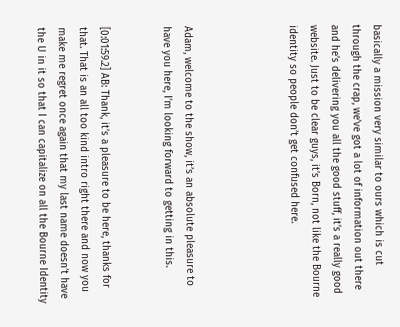basically a mission very similar to ours which is cut through the crap, we’ve got a lot of information out there and he’s delivering you all the good stuff, it’s a really good website. Just to be clear guys, it’s Born, not like the Bourne identity so people don’t get confused here.




Adam, welcome to the show, it’s an absolute pleasure to have you here, I’m looking forward to getting in this.


[0:01:59.2] AB: Thank, it’s a pleasure to be here, thanks for that. That is an all too kind intro right there and now you make me regret once again that my last name doesn’t have the U in it so that I can capitalize on all the Bourne Identity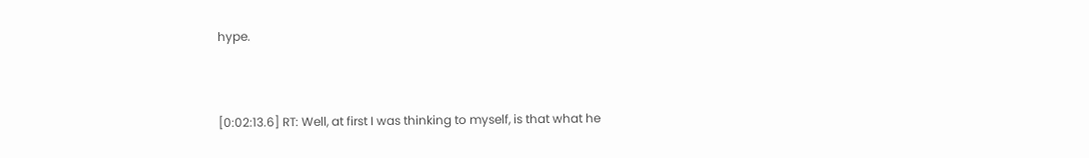hype.


[0:02:13.6] RT: Well, at first I was thinking to myself, is that what he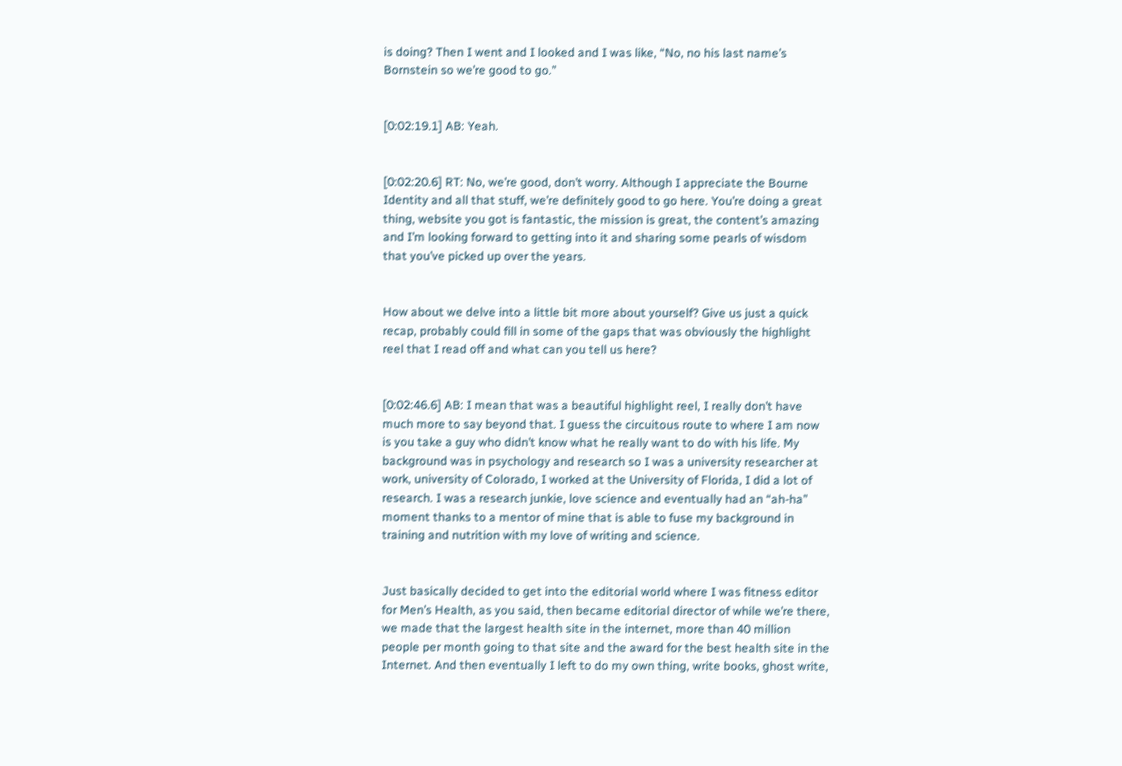is doing? Then I went and I looked and I was like, “No, no his last name’s Bornstein so we’re good to go.”


[0:02:19.1] AB: Yeah.


[0:02:20.6] RT: No, we’re good, don’t worry. Although I appreciate the Bourne Identity and all that stuff, we’re definitely good to go here. You’re doing a great thing, website you got is fantastic, the mission is great, the content’s amazing and I’m looking forward to getting into it and sharing some pearls of wisdom that you’ve picked up over the years.


How about we delve into a little bit more about yourself? Give us just a quick recap, probably could fill in some of the gaps that was obviously the highlight reel that I read off and what can you tell us here?


[0:02:46.6] AB: I mean that was a beautiful highlight reel, I really don’t have much more to say beyond that. I guess the circuitous route to where I am now is you take a guy who didn’t know what he really want to do with his life. My background was in psychology and research so I was a university researcher at work, university of Colorado, I worked at the University of Florida, I did a lot of research. I was a research junkie, love science and eventually had an “ah-ha” moment thanks to a mentor of mine that is able to fuse my background in training and nutrition with my love of writing and science.


Just basically decided to get into the editorial world where I was fitness editor for Men’s Health, as you said, then became editorial director of while we’re there, we made that the largest health site in the internet, more than 40 million people per month going to that site and the award for the best health site in the Internet. And then eventually I left to do my own thing, write books, ghost write,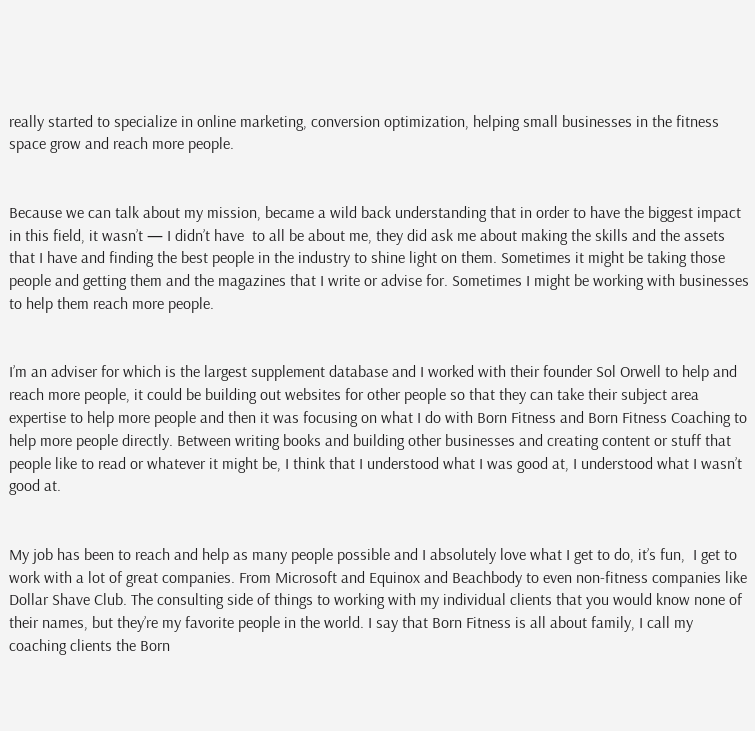really started to specialize in online marketing, conversion optimization, helping small businesses in the fitness space grow and reach more people.


Because we can talk about my mission, became a wild back understanding that in order to have the biggest impact in this field, it wasn’t — I didn’t have  to all be about me, they did ask me about making the skills and the assets that I have and finding the best people in the industry to shine light on them. Sometimes it might be taking those people and getting them and the magazines that I write or advise for. Sometimes I might be working with businesses to help them reach more people.


I’m an adviser for which is the largest supplement database and I worked with their founder Sol Orwell to help and reach more people, it could be building out websites for other people so that they can take their subject area expertise to help more people and then it was focusing on what I do with Born Fitness and Born Fitness Coaching to help more people directly. Between writing books and building other businesses and creating content or stuff that people like to read or whatever it might be, I think that I understood what I was good at, I understood what I wasn’t good at.


My job has been to reach and help as many people possible and I absolutely love what I get to do, it’s fun,  I get to work with a lot of great companies. From Microsoft and Equinox and Beachbody to even non-fitness companies like Dollar Shave Club. The consulting side of things to working with my individual clients that you would know none of their names, but they’re my favorite people in the world. I say that Born Fitness is all about family, I call my coaching clients the Born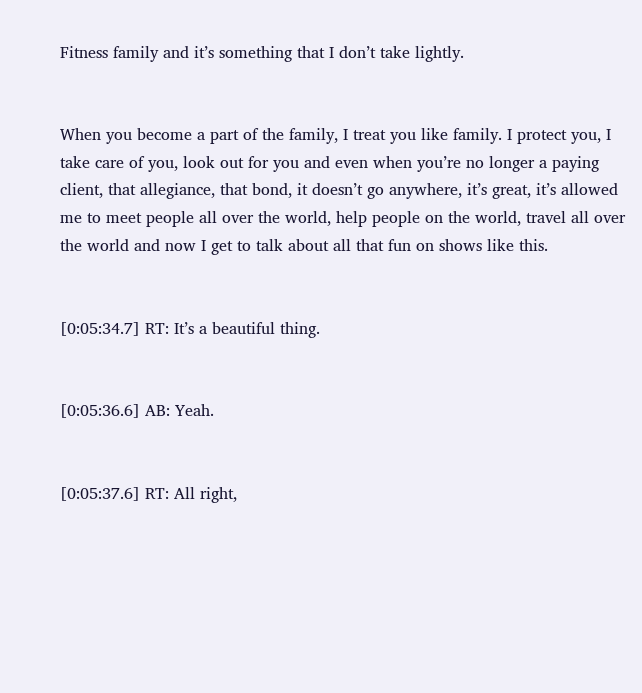Fitness family and it’s something that I don’t take lightly.


When you become a part of the family, I treat you like family. I protect you, I take care of you, look out for you and even when you’re no longer a paying client, that allegiance, that bond, it doesn’t go anywhere, it’s great, it’s allowed me to meet people all over the world, help people on the world, travel all over the world and now I get to talk about all that fun on shows like this.


[0:05:34.7] RT: It’s a beautiful thing.


[0:05:36.6] AB: Yeah.


[0:05:37.6] RT: All right,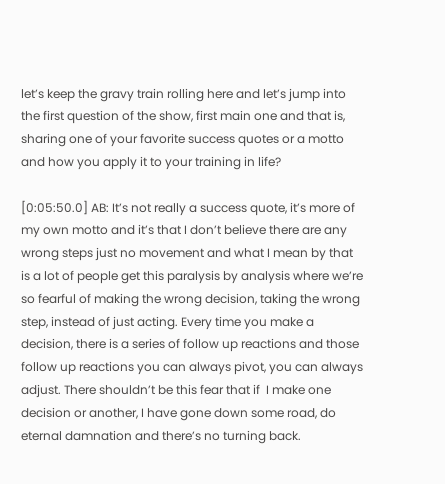let’s keep the gravy train rolling here and let’s jump into the first question of the show, first main one and that is, sharing one of your favorite success quotes or a motto and how you apply it to your training in life?

[0:05:50.0] AB: It’s not really a success quote, it’s more of my own motto and it’s that I don’t believe there are any wrong steps just no movement and what I mean by that is a lot of people get this paralysis by analysis where we’re so fearful of making the wrong decision, taking the wrong step, instead of just acting. Every time you make a decision, there is a series of follow up reactions and those follow up reactions you can always pivot, you can always adjust. There shouldn’t be this fear that if  I make one decision or another, I have gone down some road, do eternal damnation and there’s no turning back.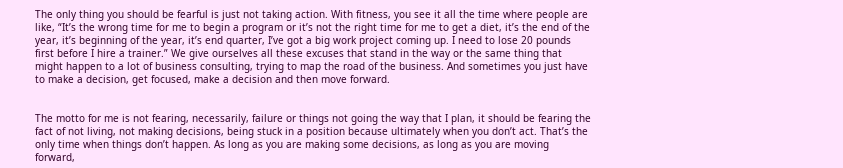The only thing you should be fearful is just not taking action. With fitness, you see it all the time where people are like, “It’s the wrong time for me to begin a program or it’s not the right time for me to get a diet, it’s the end of the year, it’s beginning of the year, it’s end quarter, I’ve got a big work project coming up. I need to lose 20 pounds first before I hire a trainer.” We give ourselves all these excuses that stand in the way or the same thing that might happen to a lot of business consulting, trying to map the road of the business. And sometimes you just have to make a decision, get focused, make a decision and then move forward.


The motto for me is not fearing, necessarily, failure or things not going the way that I plan, it should be fearing the fact of not living, not making decisions, being stuck in a position because ultimately when you don’t act. That’s the only time when things don’t happen. As long as you are making some decisions, as long as you are moving forward,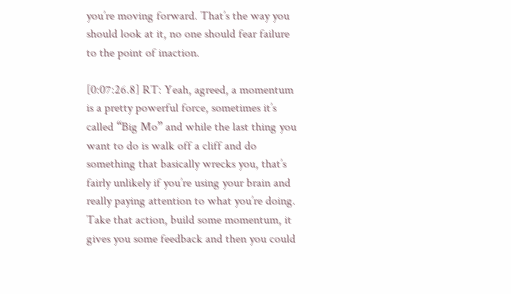you’re moving forward. That’s the way you should look at it, no one should fear failure to the point of inaction.

[0:07:26.8] RT: Yeah, agreed, a momentum is a pretty powerful force, sometimes it’s called “Big Mo” and while the last thing you want to do is walk off a cliff and do something that basically wrecks you, that’s fairly unlikely if you’re using your brain and really paying attention to what you’re doing. Take that action, build some momentum, it gives you some feedback and then you could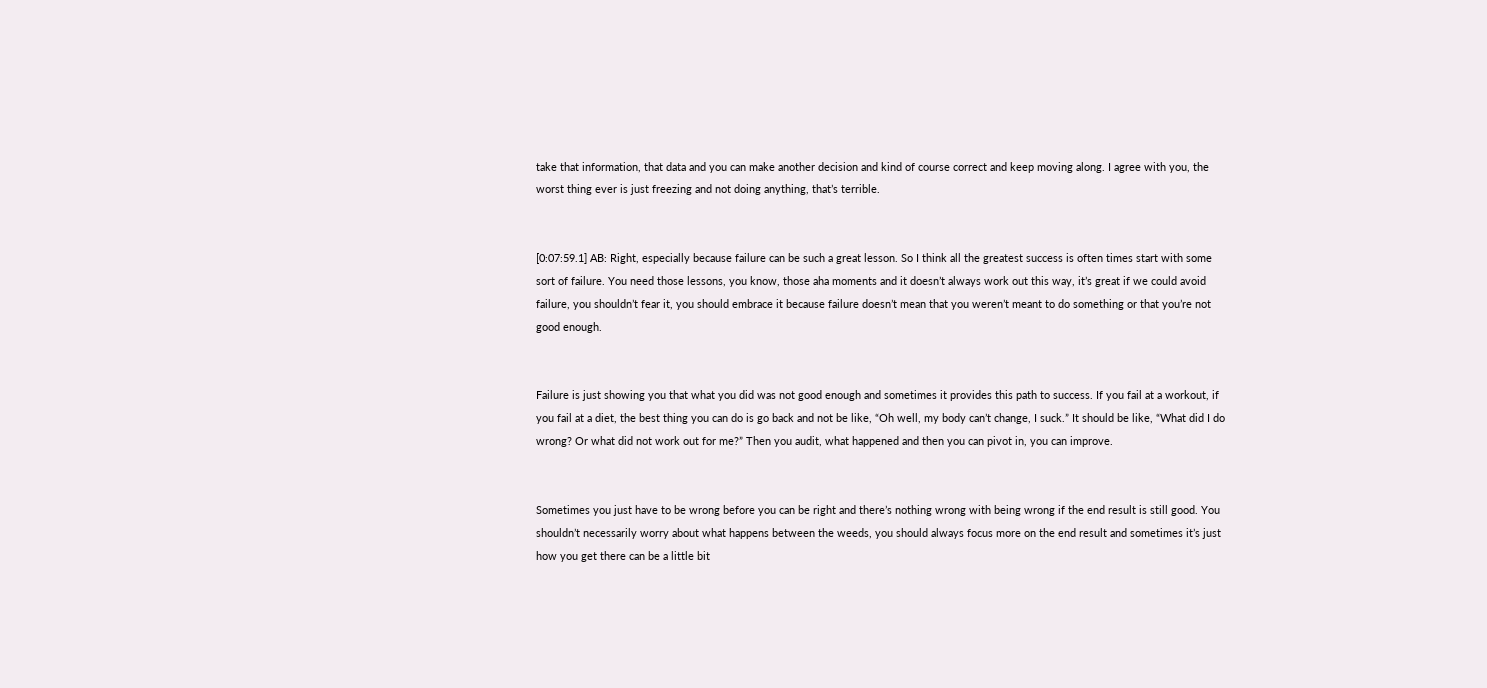take that information, that data and you can make another decision and kind of course correct and keep moving along. I agree with you, the worst thing ever is just freezing and not doing anything, that’s terrible.


[0:07:59.1] AB: Right, especially because failure can be such a great lesson. So I think all the greatest success is often times start with some sort of failure. You need those lessons, you know, those aha moments and it doesn’t always work out this way, it’s great if we could avoid failure, you shouldn’t fear it, you should embrace it because failure doesn’t mean that you weren’t meant to do something or that you’re not good enough.


Failure is just showing you that what you did was not good enough and sometimes it provides this path to success. If you fail at a workout, if you fail at a diet, the best thing you can do is go back and not be like, “Oh well, my body can’t change, I suck.” It should be like, “What did I do wrong? Or what did not work out for me?” Then you audit, what happened and then you can pivot in, you can improve.


Sometimes you just have to be wrong before you can be right and there’s nothing wrong with being wrong if the end result is still good. You shouldn’t necessarily worry about what happens between the weeds, you should always focus more on the end result and sometimes it’s just how you get there can be a little bit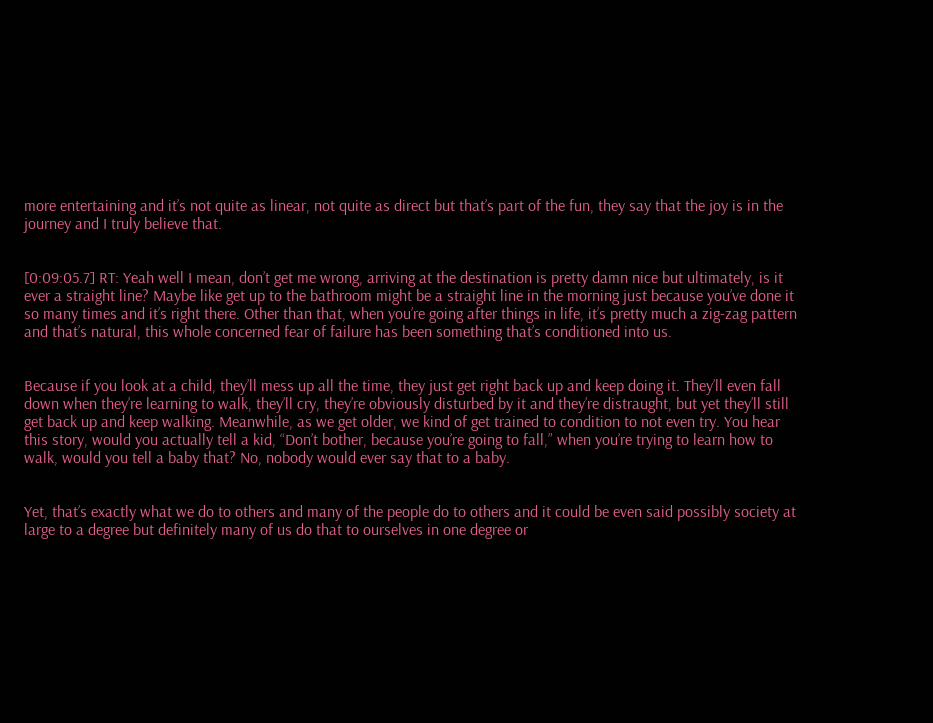more entertaining and it’s not quite as linear, not quite as direct but that’s part of the fun, they say that the joy is in the journey and I truly believe that.


[0:09:05.7] RT: Yeah well I mean, don’t get me wrong, arriving at the destination is pretty damn nice but ultimately, is it ever a straight line? Maybe like get up to the bathroom might be a straight line in the morning just because you’ve done it so many times and it’s right there. Other than that, when you’re going after things in life, it’s pretty much a zig-zag pattern and that’s natural, this whole concerned fear of failure has been something that’s conditioned into us.


Because if you look at a child, they’ll mess up all the time, they just get right back up and keep doing it. They’ll even fall down when they’re learning to walk, they’ll cry, they’re obviously disturbed by it and they’re distraught, but yet they’ll still get back up and keep walking. Meanwhile, as we get older, we kind of get trained to condition to not even try. You hear this story, would you actually tell a kid, “Don’t bother, because you’re going to fall,” when you’re trying to learn how to walk, would you tell a baby that? No, nobody would ever say that to a baby.


Yet, that’s exactly what we do to others and many of the people do to others and it could be even said possibly society at large to a degree but definitely many of us do that to ourselves in one degree or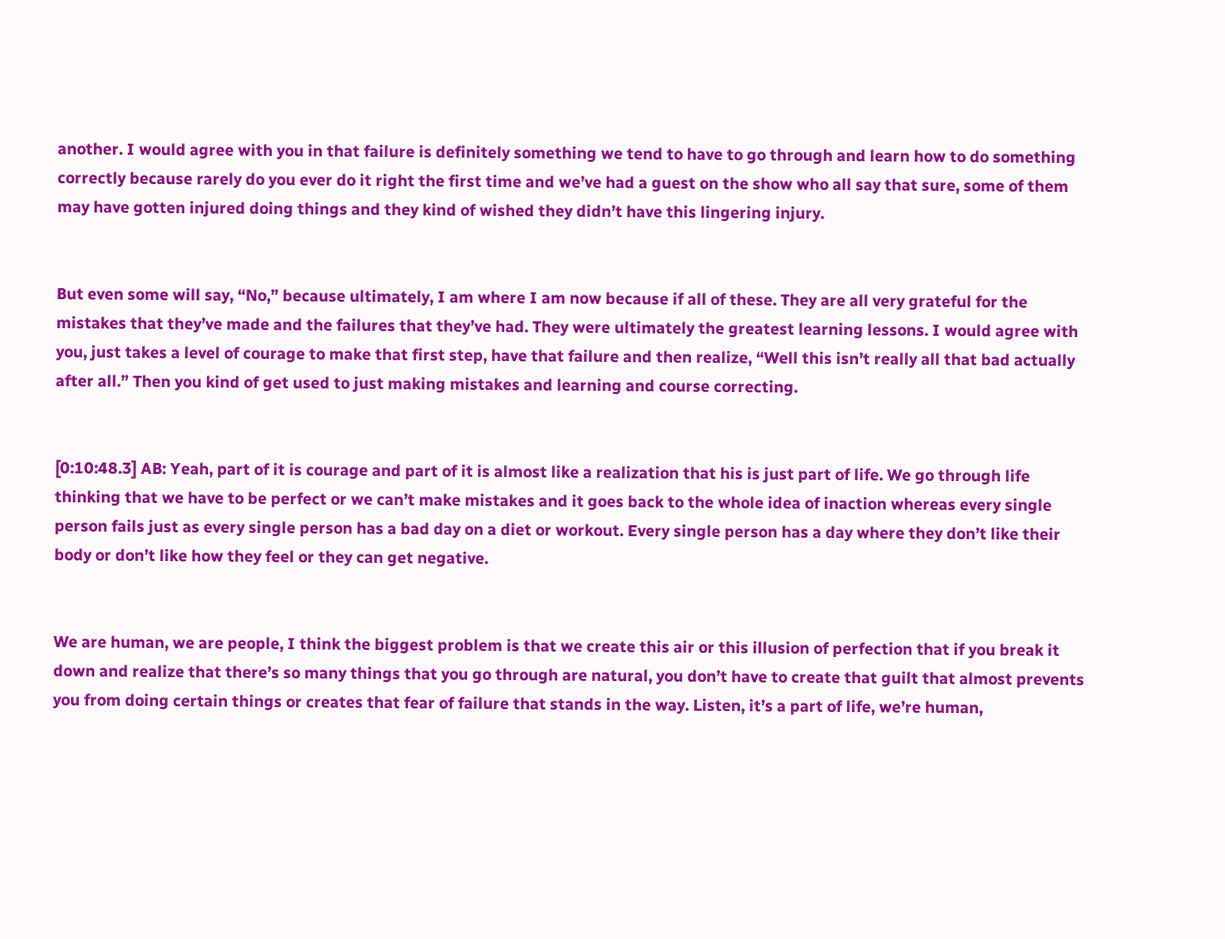another. I would agree with you in that failure is definitely something we tend to have to go through and learn how to do something correctly because rarely do you ever do it right the first time and we’ve had a guest on the show who all say that sure, some of them may have gotten injured doing things and they kind of wished they didn’t have this lingering injury.


But even some will say, “No,” because ultimately, I am where I am now because if all of these. They are all very grateful for the mistakes that they’ve made and the failures that they’ve had. They were ultimately the greatest learning lessons. I would agree with you, just takes a level of courage to make that first step, have that failure and then realize, “Well this isn’t really all that bad actually after all.” Then you kind of get used to just making mistakes and learning and course correcting.


[0:10:48.3] AB: Yeah, part of it is courage and part of it is almost like a realization that his is just part of life. We go through life thinking that we have to be perfect or we can’t make mistakes and it goes back to the whole idea of inaction whereas every single person fails just as every single person has a bad day on a diet or workout. Every single person has a day where they don’t like their body or don’t like how they feel or they can get negative.


We are human, we are people, I think the biggest problem is that we create this air or this illusion of perfection that if you break it down and realize that there’s so many things that you go through are natural, you don’t have to create that guilt that almost prevents you from doing certain things or creates that fear of failure that stands in the way. Listen, it’s a part of life, we’re human,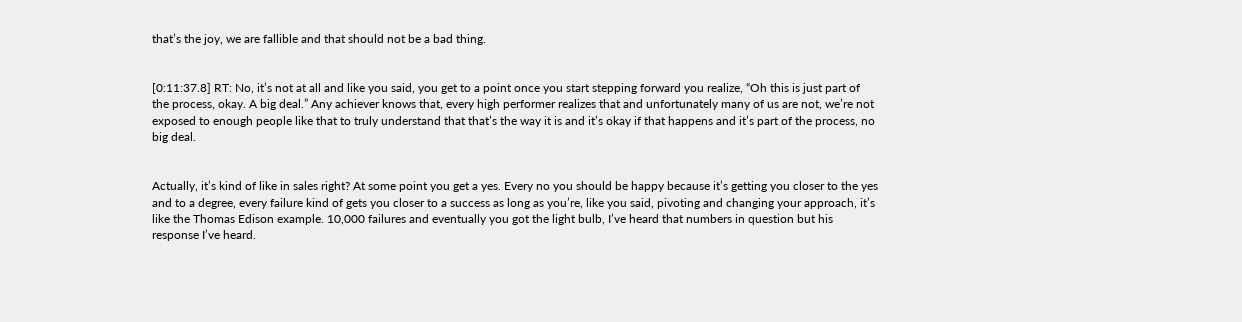that’s the joy, we are fallible and that should not be a bad thing.


[0:11:37.8] RT: No, it’s not at all and like you said, you get to a point once you start stepping forward you realize, “Oh this is just part of the process, okay. A big deal.” Any achiever knows that, every high performer realizes that and unfortunately many of us are not, we’re not exposed to enough people like that to truly understand that that’s the way it is and it’s okay if that happens and it’s part of the process, no big deal.


Actually, it’s kind of like in sales right? At some point you get a yes. Every no you should be happy because it’s getting you closer to the yes and to a degree, every failure kind of gets you closer to a success as long as you’re, like you said, pivoting and changing your approach, it’s like the Thomas Edison example. 10,000 failures and eventually you got the light bulb, I’ve heard that numbers in question but his response I’ve heard.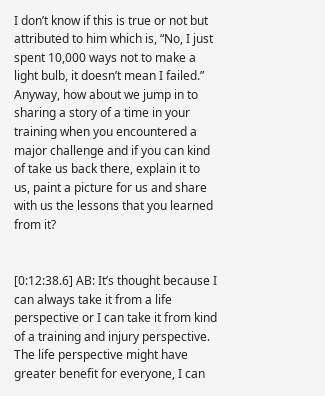I don’t know if this is true or not but attributed to him which is, “No, I just spent 10,000 ways not to make a light bulb, it doesn’t mean I failed.” Anyway, how about we jump in to sharing a story of a time in your training when you encountered a major challenge and if you can kind of take us back there, explain it to us, paint a picture for us and share with us the lessons that you learned from it?


[0:12:38.6] AB: It’s thought because I can always take it from a life perspective or I can take it from kind of a training and injury perspective. The life perspective might have greater benefit for everyone, I can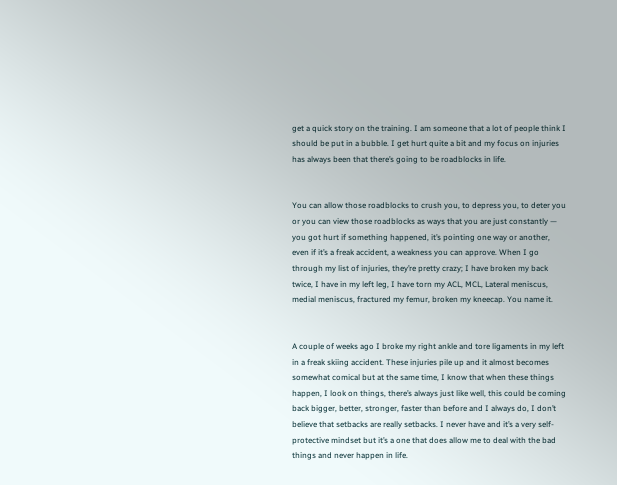get a quick story on the training. I am someone that a lot of people think I should be put in a bubble. I get hurt quite a bit and my focus on injuries has always been that there’s going to be roadblocks in life.


You can allow those roadblocks to crush you, to depress you, to deter you or you can view those roadblocks as ways that you are just constantly — you got hurt if something happened, it’s pointing one way or another, even if it’s a freak accident, a weakness you can approve. When I go through my list of injuries, they’re pretty crazy; I have broken my back twice, I have in my left leg, I have torn my ACL, MCL, Lateral meniscus, medial meniscus, fractured my femur, broken my kneecap. You name it.


A couple of weeks ago I broke my right ankle and tore ligaments in my left in a freak skiing accident. These injuries pile up and it almost becomes somewhat comical but at the same time, I know that when these things happen, I look on things, there’s always just like well, this could be coming back bigger, better, stronger, faster than before and I always do, I don’t believe that setbacks are really setbacks. I never have and it’s a very self-protective mindset but it’s a one that does allow me to deal with the bad things and never happen in life.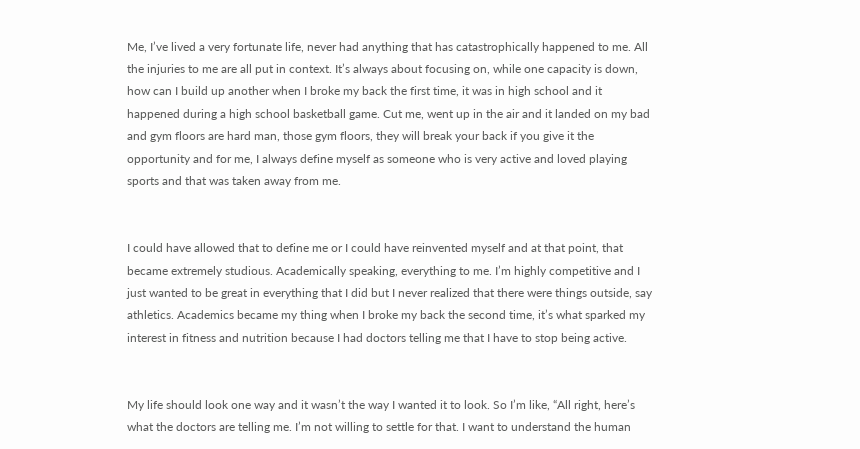Me, I’ve lived a very fortunate life, never had anything that has catastrophically happened to me. All the injuries to me are all put in context. It’s always about focusing on, while one capacity is down, how can I build up another when I broke my back the first time, it was in high school and it happened during a high school basketball game. Cut me, went up in the air and it landed on my bad and gym floors are hard man, those gym floors, they will break your back if you give it the opportunity and for me, I always define myself as someone who is very active and loved playing sports and that was taken away from me.


I could have allowed that to define me or I could have reinvented myself and at that point, that became extremely studious. Academically speaking, everything to me. I’m highly competitive and I just wanted to be great in everything that I did but I never realized that there were things outside, say athletics. Academics became my thing when I broke my back the second time, it’s what sparked my interest in fitness and nutrition because I had doctors telling me that I have to stop being active.


My life should look one way and it wasn’t the way I wanted it to look. So I’m like, “All right, here’s what the doctors are telling me. I’m not willing to settle for that. I want to understand the human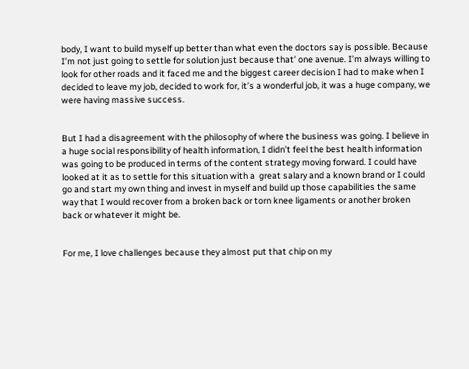body, I want to build myself up better than what even the doctors say is possible. Because I’m not just going to settle for solution just because that’ one avenue. I’m always willing to look for other roads and it faced me and the biggest career decision I had to make when I decided to leave my job, decided to work for, it’s a wonderful job, it was a huge company, we were having massive success.


But I had a disagreement with the philosophy of where the business was going. I believe in a huge social responsibility of health information, I didn’t feel the best health information was going to be produced in terms of the content strategy moving forward. I could have looked at it as to settle for this situation with a  great salary and a known brand or I could go and start my own thing and invest in myself and build up those capabilities the same way that I would recover from a broken back or torn knee ligaments or another broken back or whatever it might be.


For me, I love challenges because they almost put that chip on my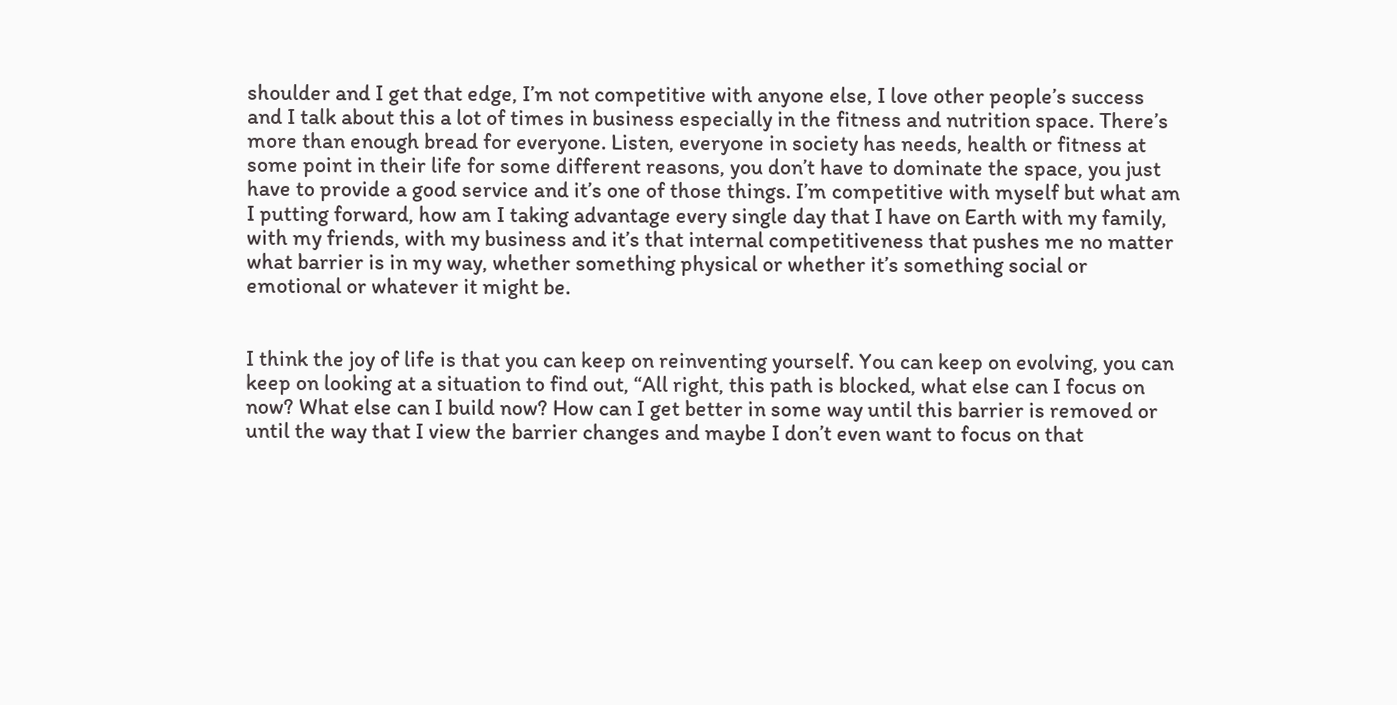shoulder and I get that edge, I’m not competitive with anyone else, I love other people’s success and I talk about this a lot of times in business especially in the fitness and nutrition space. There’s more than enough bread for everyone. Listen, everyone in society has needs, health or fitness at some point in their life for some different reasons, you don’t have to dominate the space, you just have to provide a good service and it’s one of those things. I’m competitive with myself but what am I putting forward, how am I taking advantage every single day that I have on Earth with my family, with my friends, with my business and it’s that internal competitiveness that pushes me no matter what barrier is in my way, whether something physical or whether it’s something social or emotional or whatever it might be.


I think the joy of life is that you can keep on reinventing yourself. You can keep on evolving, you can keep on looking at a situation to find out, “All right, this path is blocked, what else can I focus on now? What else can I build now? How can I get better in some way until this barrier is removed or until the way that I view the barrier changes and maybe I don’t even want to focus on that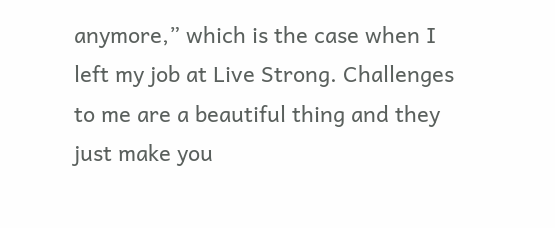anymore,” which is the case when I left my job at Live Strong. Challenges to me are a beautiful thing and they just make you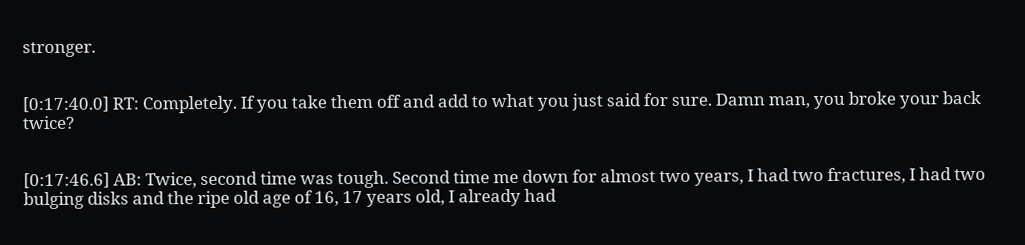stronger.


[0:17:40.0] RT: Completely. If you take them off and add to what you just said for sure. Damn man, you broke your back twice?


[0:17:46.6] AB: Twice, second time was tough. Second time me down for almost two years, I had two fractures, I had two bulging disks and the ripe old age of 16, 17 years old, I already had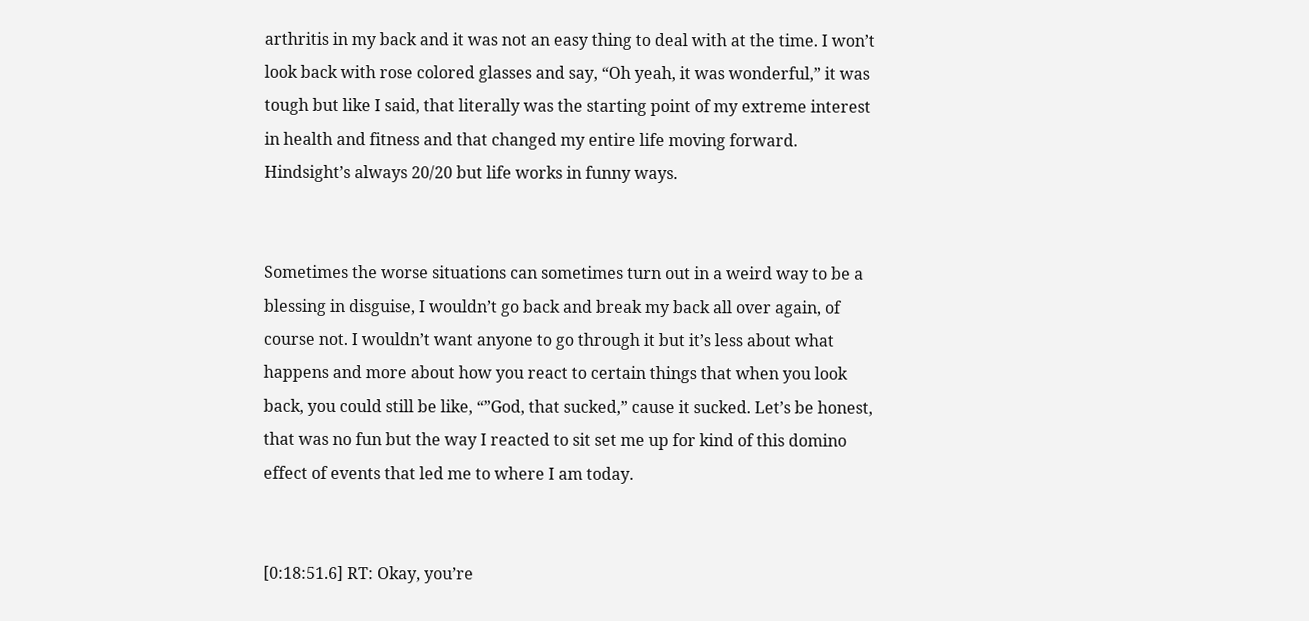arthritis in my back and it was not an easy thing to deal with at the time. I won’t look back with rose colored glasses and say, “Oh yeah, it was wonderful,” it was tough but like I said, that literally was the starting point of my extreme interest in health and fitness and that changed my entire life moving forward. Hindsight’s always 20/20 but life works in funny ways.


Sometimes the worse situations can sometimes turn out in a weird way to be a blessing in disguise, I wouldn’t go back and break my back all over again, of course not. I wouldn’t want anyone to go through it but it’s less about what happens and more about how you react to certain things that when you look back, you could still be like, “”God, that sucked,” cause it sucked. Let’s be honest, that was no fun but the way I reacted to sit set me up for kind of this domino effect of events that led me to where I am today.


[0:18:51.6] RT: Okay, you’re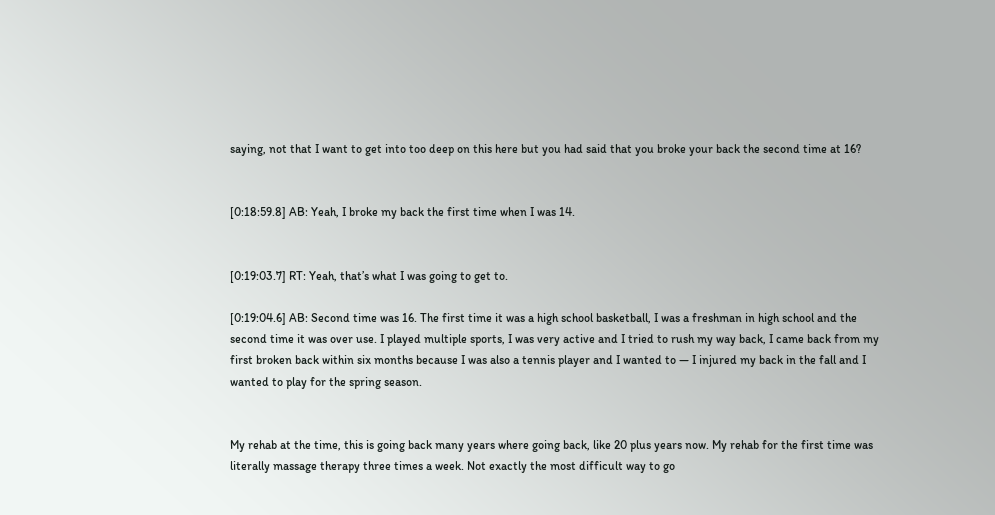saying, not that I want to get into too deep on this here but you had said that you broke your back the second time at 16?


[0:18:59.8] AB: Yeah, I broke my back the first time when I was 14.


[0:19:03.7] RT: Yeah, that’s what I was going to get to.

[0:19:04.6] AB: Second time was 16. The first time it was a high school basketball, I was a freshman in high school and the second time it was over use. I played multiple sports, I was very active and I tried to rush my way back, I came back from my first broken back within six months because I was also a tennis player and I wanted to — I injured my back in the fall and I wanted to play for the spring season.


My rehab at the time, this is going back many years where going back, like 20 plus years now. My rehab for the first time was literally massage therapy three times a week. Not exactly the most difficult way to go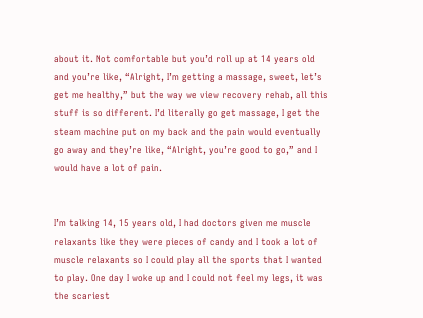about it. Not comfortable but you’d roll up at 14 years old and you’re like, “Alright, I’m getting a massage, sweet, let’s get me healthy,” but the way we view recovery rehab, all this stuff is so different. I’d literally go get massage, I get the steam machine put on my back and the pain would eventually go away and they’re like, “Alright, you’re good to go,” and I would have a lot of pain.


I’m talking 14, 15 years old, I had doctors given me muscle relaxants like they were pieces of candy and I took a lot of muscle relaxants so I could play all the sports that I wanted to play. One day I woke up and I could not feel my legs, it was the scariest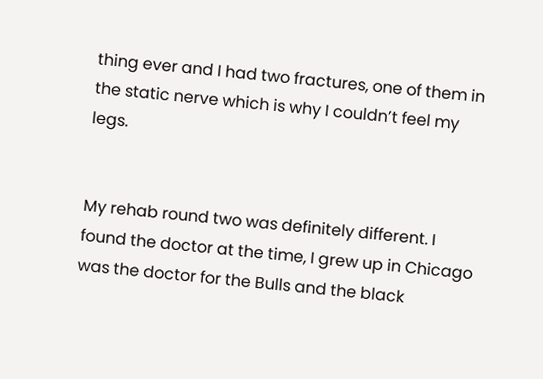thing ever and I had two fractures, one of them in the static nerve which is why I couldn’t feel my legs.


My rehab round two was definitely different. I found the doctor at the time, I grew up in Chicago was the doctor for the Bulls and the black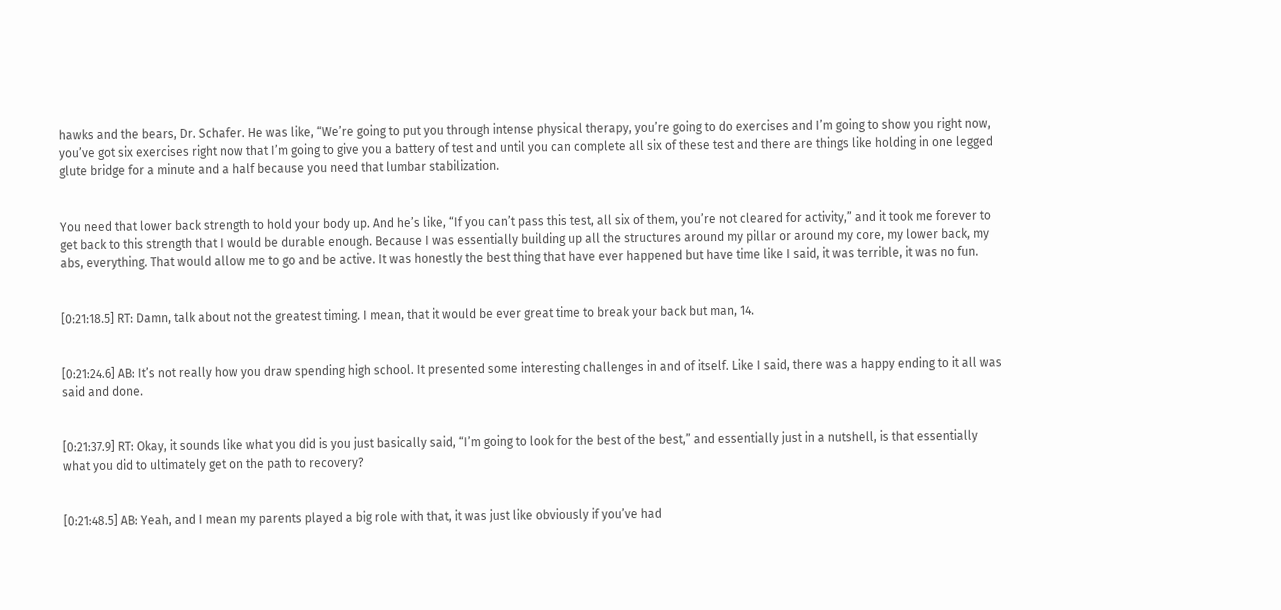hawks and the bears, Dr. Schafer. He was like, “We’re going to put you through intense physical therapy, you’re going to do exercises and I’m going to show you right now, you’ve got six exercises right now that I’m going to give you a battery of test and until you can complete all six of these test and there are things like holding in one legged glute bridge for a minute and a half because you need that lumbar stabilization.


You need that lower back strength to hold your body up. And he’s like, “If you can’t pass this test, all six of them, you’re not cleared for activity,” and it took me forever to get back to this strength that I would be durable enough. Because I was essentially building up all the structures around my pillar or around my core, my lower back, my abs, everything. That would allow me to go and be active. It was honestly the best thing that have ever happened but have time like I said, it was terrible, it was no fun.


[0:21:18.5] RT: Damn, talk about not the greatest timing. I mean, that it would be ever great time to break your back but man, 14.


[0:21:24.6] AB: It’s not really how you draw spending high school. It presented some interesting challenges in and of itself. Like I said, there was a happy ending to it all was said and done.


[0:21:37.9] RT: Okay, it sounds like what you did is you just basically said, “I’m going to look for the best of the best,” and essentially just in a nutshell, is that essentially what you did to ultimately get on the path to recovery?


[0:21:48.5] AB: Yeah, and I mean my parents played a big role with that, it was just like obviously if you’ve had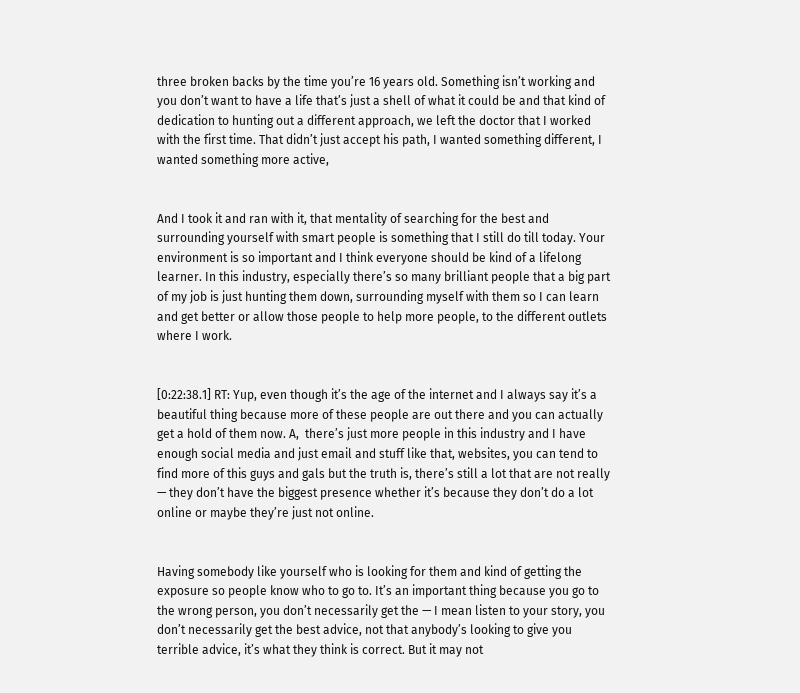three broken backs by the time you’re 16 years old. Something isn’t working and you don’t want to have a life that’s just a shell of what it could be and that kind of dedication to hunting out a different approach, we left the doctor that I worked with the first time. That didn’t just accept his path, I wanted something different, I wanted something more active,


And I took it and ran with it, that mentality of searching for the best and surrounding yourself with smart people is something that I still do till today. Your environment is so important and I think everyone should be kind of a lifelong learner. In this industry, especially there’s so many brilliant people that a big part of my job is just hunting them down, surrounding myself with them so I can learn and get better or allow those people to help more people, to the different outlets where I work.


[0:22:38.1] RT: Yup, even though it’s the age of the internet and I always say it’s a beautiful thing because more of these people are out there and you can actually get a hold of them now. A,  there’s just more people in this industry and I have enough social media and just email and stuff like that, websites, you can tend to find more of this guys and gals but the truth is, there’s still a lot that are not really — they don’t have the biggest presence whether it’s because they don’t do a lot online or maybe they’re just not online.


Having somebody like yourself who is looking for them and kind of getting the exposure so people know who to go to. It’s an important thing because you go to the wrong person, you don’t necessarily get the — I mean listen to your story, you don’t necessarily get the best advice, not that anybody’s looking to give you terrible advice, it’s what they think is correct. But it may not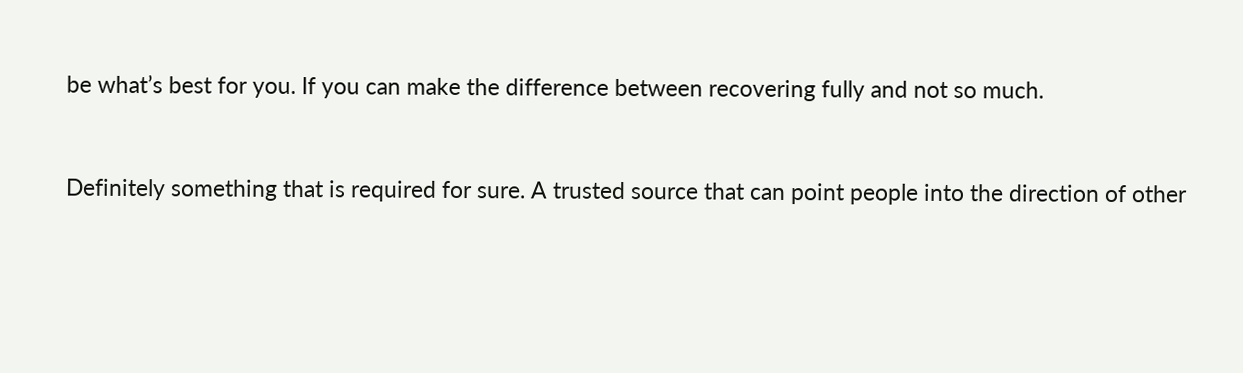be what’s best for you. If you can make the difference between recovering fully and not so much.


Definitely something that is required for sure. A trusted source that can point people into the direction of other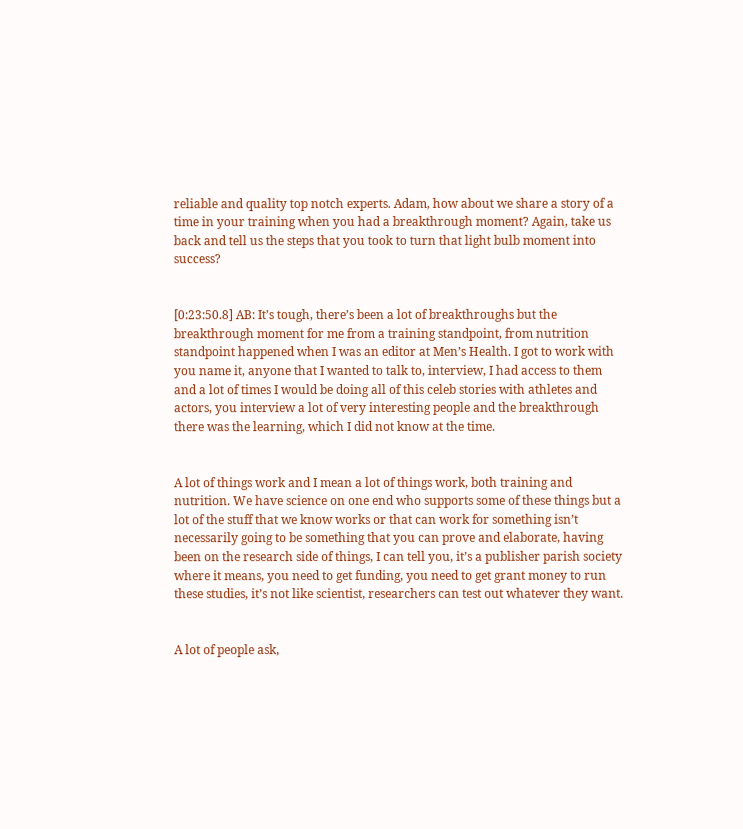reliable and quality top notch experts. Adam, how about we share a story of a time in your training when you had a breakthrough moment? Again, take us back and tell us the steps that you took to turn that light bulb moment into success?


[0:23:50.8] AB: It’s tough, there’s been a lot of breakthroughs but the breakthrough moment for me from a training standpoint, from nutrition standpoint happened when I was an editor at Men’s Health. I got to work with you name it, anyone that I wanted to talk to, interview, I had access to them and a lot of times I would be doing all of this celeb stories with athletes and actors, you interview a lot of very interesting people and the breakthrough there was the learning, which I did not know at the time.


A lot of things work and I mean a lot of things work, both training and nutrition. We have science on one end who supports some of these things but a lot of the stuff that we know works or that can work for something isn’t necessarily going to be something that you can prove and elaborate, having been on the research side of things, I can tell you, it’s a publisher parish society where it means, you need to get funding, you need to get grant money to run these studies, it’s not like scientist, researchers can test out whatever they want.


A lot of people ask,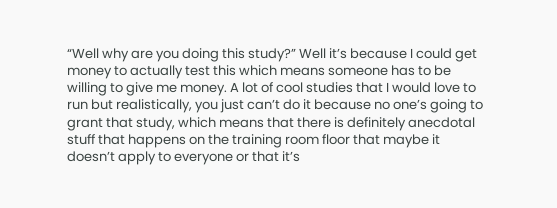“Well why are you doing this study?” Well it’s because I could get money to actually test this which means someone has to be willing to give me money. A lot of cool studies that I would love to run but realistically, you just can’t do it because no one’s going to grant that study, which means that there is definitely anecdotal stuff that happens on the training room floor that maybe it doesn’t apply to everyone or that it’s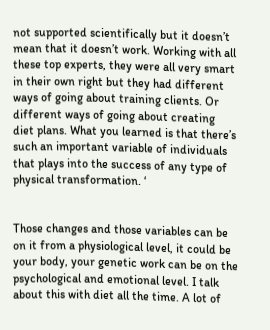not supported scientifically but it doesn’t mean that it doesn’t work. Working with all these top experts, they were all very smart in their own right but they had different ways of going about training clients. Or different ways of going about creating diet plans. What you learned is that there’s such an important variable of individuals that plays into the success of any type of physical transformation. ‘


Those changes and those variables can be on it from a physiological level, it could be your body, your genetic work can be on the psychological and emotional level. I talk about this with diet all the time. A lot of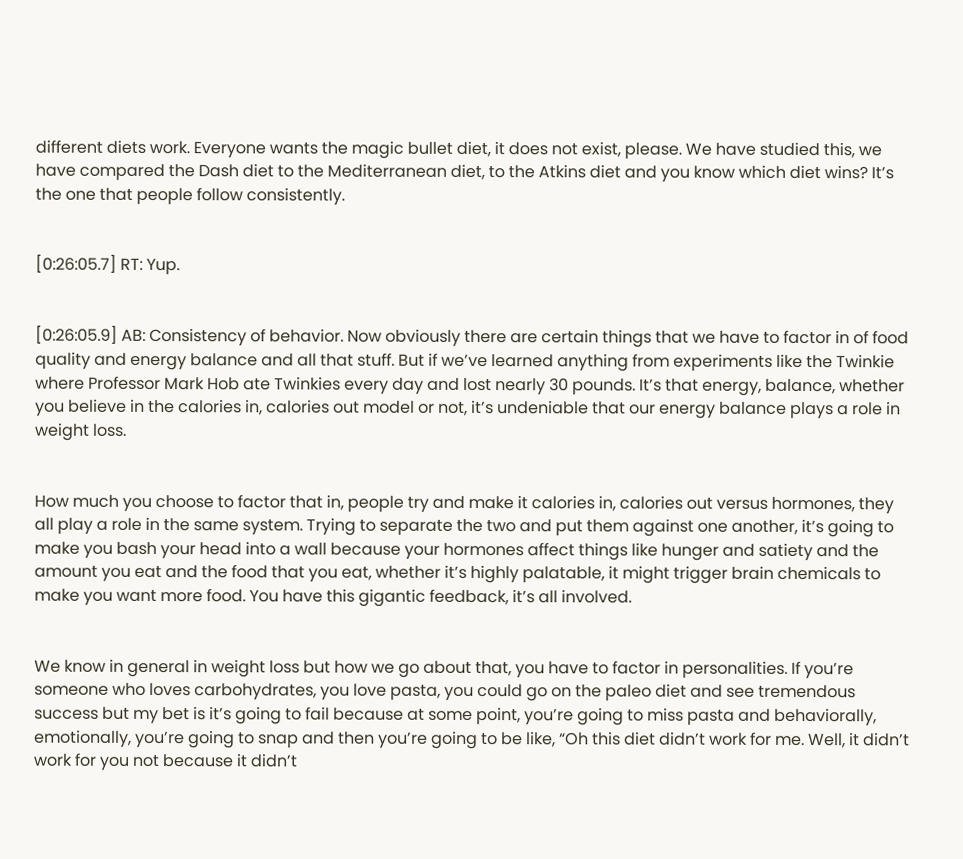different diets work. Everyone wants the magic bullet diet, it does not exist, please. We have studied this, we have compared the Dash diet to the Mediterranean diet, to the Atkins diet and you know which diet wins? It’s the one that people follow consistently.


[0:26:05.7] RT: Yup.


[0:26:05.9] AB: Consistency of behavior. Now obviously there are certain things that we have to factor in of food quality and energy balance and all that stuff. But if we’ve learned anything from experiments like the Twinkie where Professor Mark Hob ate Twinkies every day and lost nearly 30 pounds. It’s that energy, balance, whether you believe in the calories in, calories out model or not, it’s undeniable that our energy balance plays a role in weight loss.


How much you choose to factor that in, people try and make it calories in, calories out versus hormones, they all play a role in the same system. Trying to separate the two and put them against one another, it’s going to make you bash your head into a wall because your hormones affect things like hunger and satiety and the amount you eat and the food that you eat, whether it’s highly palatable, it might trigger brain chemicals to make you want more food. You have this gigantic feedback, it’s all involved.


We know in general in weight loss but how we go about that, you have to factor in personalities. If you’re someone who loves carbohydrates, you love pasta, you could go on the paleo diet and see tremendous success but my bet is it’s going to fail because at some point, you’re going to miss pasta and behaviorally, emotionally, you’re going to snap and then you’re going to be like, “Oh this diet didn’t work for me. Well, it didn’t work for you not because it didn’t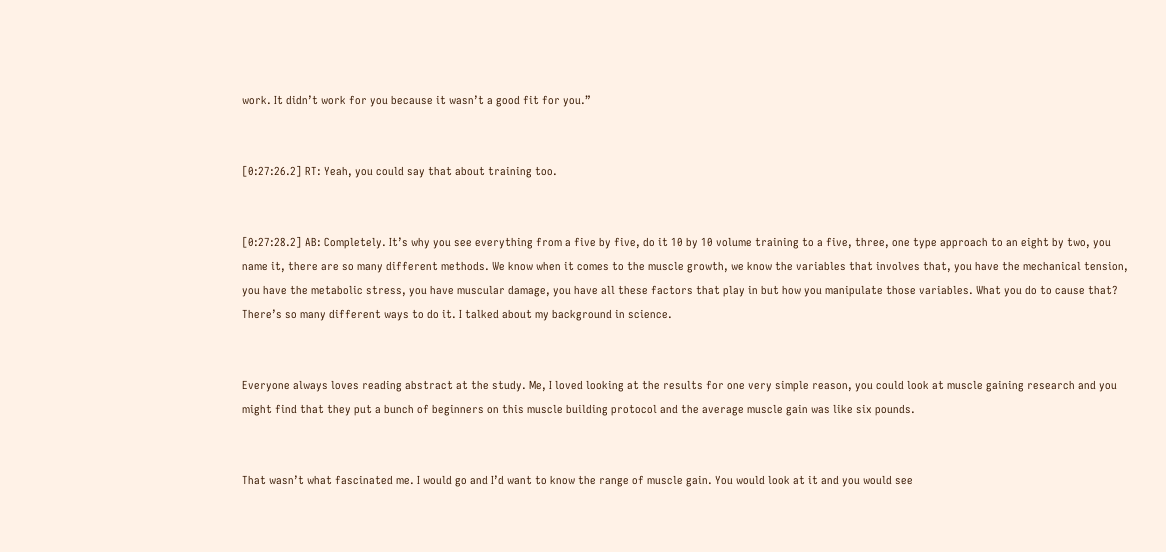work. It didn’t work for you because it wasn’t a good fit for you.”


[0:27:26.2] RT: Yeah, you could say that about training too.


[0:27:28.2] AB: Completely. It’s why you see everything from a five by five, do it 10 by 10 volume training to a five, three, one type approach to an eight by two, you name it, there are so many different methods. We know when it comes to the muscle growth, we know the variables that involves that, you have the mechanical tension, you have the metabolic stress, you have muscular damage, you have all these factors that play in but how you manipulate those variables. What you do to cause that? There’s so many different ways to do it. I talked about my background in science.


Everyone always loves reading abstract at the study. Me, I loved looking at the results for one very simple reason, you could look at muscle gaining research and you might find that they put a bunch of beginners on this muscle building protocol and the average muscle gain was like six pounds.


That wasn’t what fascinated me. I would go and I’d want to know the range of muscle gain. You would look at it and you would see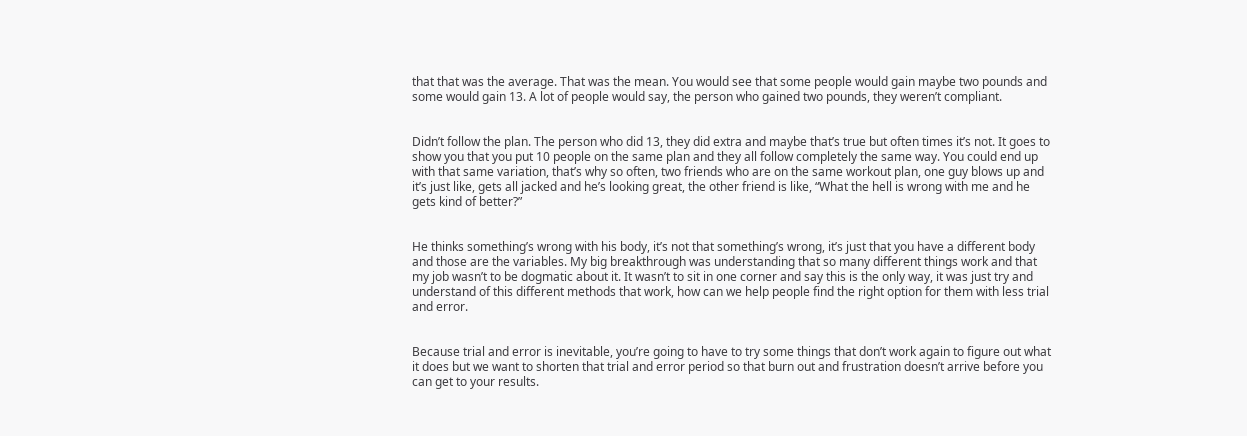that that was the average. That was the mean. You would see that some people would gain maybe two pounds and some would gain 13. A lot of people would say, the person who gained two pounds, they weren’t compliant.


Didn’t follow the plan. The person who did 13, they did extra and maybe that’s true but often times it’s not. It goes to show you that you put 10 people on the same plan and they all follow completely the same way. You could end up with that same variation, that’s why so often, two friends who are on the same workout plan, one guy blows up and it’s just like, gets all jacked and he’s looking great, the other friend is like, “What the hell is wrong with me and he gets kind of better?”


He thinks something’s wrong with his body, it’s not that something’s wrong, it’s just that you have a different body and those are the variables. My big breakthrough was understanding that so many different things work and that my job wasn’t to be dogmatic about it. It wasn’t to sit in one corner and say this is the only way, it was just try and understand of this different methods that work, how can we help people find the right option for them with less trial and error.


Because trial and error is inevitable, you’re going to have to try some things that don’t work again to figure out what it does but we want to shorten that trial and error period so that burn out and frustration doesn’t arrive before you can get to your results.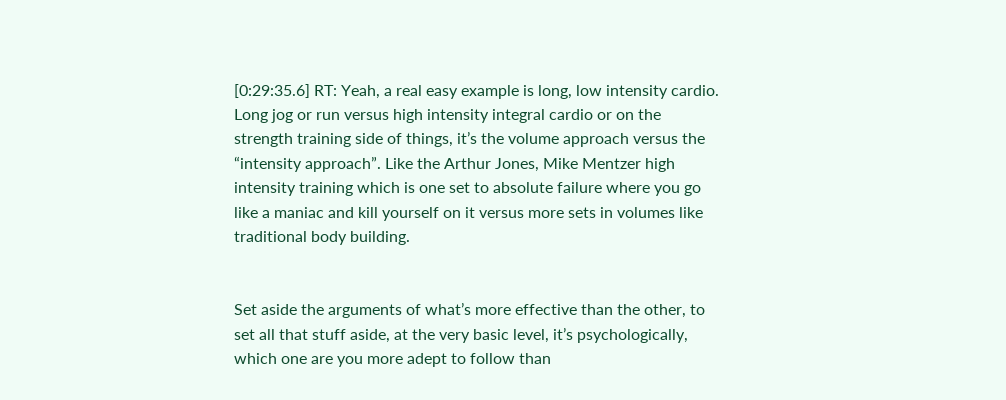[0:29:35.6] RT: Yeah, a real easy example is long, low intensity cardio. Long jog or run versus high intensity integral cardio or on the strength training side of things, it’s the volume approach versus the “intensity approach”. Like the Arthur Jones, Mike Mentzer high intensity training which is one set to absolute failure where you go like a maniac and kill yourself on it versus more sets in volumes like traditional body building.


Set aside the arguments of what’s more effective than the other, to set all that stuff aside, at the very basic level, it’s psychologically, which one are you more adept to follow than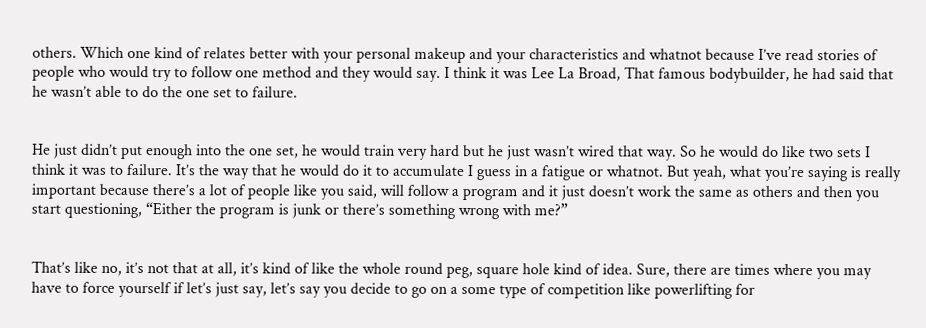others. Which one kind of relates better with your personal makeup and your characteristics and whatnot because I’ve read stories of people who would try to follow one method and they would say. I think it was Lee La Broad, That famous bodybuilder, he had said that he wasn’t able to do the one set to failure.


He just didn’t put enough into the one set, he would train very hard but he just wasn’t wired that way. So he would do like two sets I think it was to failure. It’s the way that he would do it to accumulate I guess in a fatigue or whatnot. But yeah, what you’re saying is really important because there’s a lot of people like you said, will follow a program and it just doesn’t work the same as others and then you start questioning, “Either the program is junk or there’s something wrong with me?”


That’s like no, it’s not that at all, it’s kind of like the whole round peg, square hole kind of idea. Sure, there are times where you may have to force yourself if let’s just say, let’s say you decide to go on a some type of competition like powerlifting for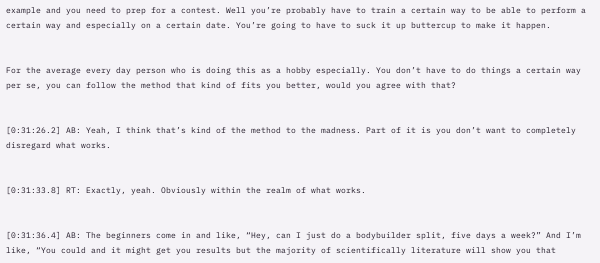example and you need to prep for a contest. Well you’re probably have to train a certain way to be able to perform a certain way and especially on a certain date. You’re going to have to suck it up buttercup to make it happen.


For the average every day person who is doing this as a hobby especially. You don’t have to do things a certain way per se, you can follow the method that kind of fits you better, would you agree with that?


[0:31:26.2] AB: Yeah, I think that’s kind of the method to the madness. Part of it is you don’t want to completely disregard what works.


[0:31:33.8] RT: Exactly, yeah. Obviously within the realm of what works.


[0:31:36.4] AB: The beginners come in and like, “Hey, can I just do a bodybuilder split, five days a week?” And I’m like, “You could and it might get you results but the majority of scientifically literature will show you that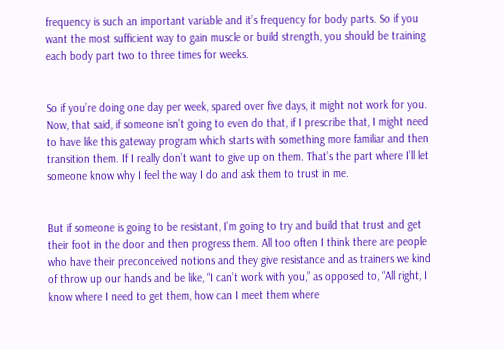frequency is such an important variable and it’s frequency for body parts. So if you want the most sufficient way to gain muscle or build strength, you should be training each body part two to three times for weeks.


So if you’re doing one day per week, spared over five days, it might not work for you. Now, that said, if someone isn’t going to even do that, if I prescribe that, I might need to have like this gateway program which starts with something more familiar and then transition them. If I really don’t want to give up on them. That’s the part where I’ll let someone know why I feel the way I do and ask them to trust in me.


But if someone is going to be resistant, I’m going to try and build that trust and get their foot in the door and then progress them. All too often I think there are people who have their preconceived notions and they give resistance and as trainers we kind of throw up our hands and be like, “I can’t work with you,” as opposed to, “All right, I know where I need to get them, how can I meet them where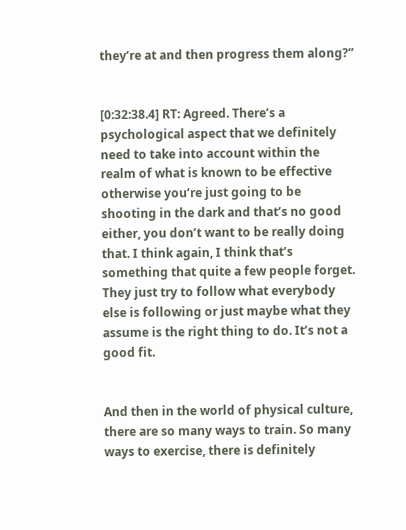they’re at and then progress them along?”


[0:32:38.4] RT: Agreed. There’s a psychological aspect that we definitely need to take into account within the realm of what is known to be effective otherwise you’re just going to be shooting in the dark and that’s no good either, you don’t want to be really doing that. I think again, I think that’s something that quite a few people forget. They just try to follow what everybody else is following or just maybe what they assume is the right thing to do. It’s not a good fit.


And then in the world of physical culture, there are so many ways to train. So many ways to exercise, there is definitely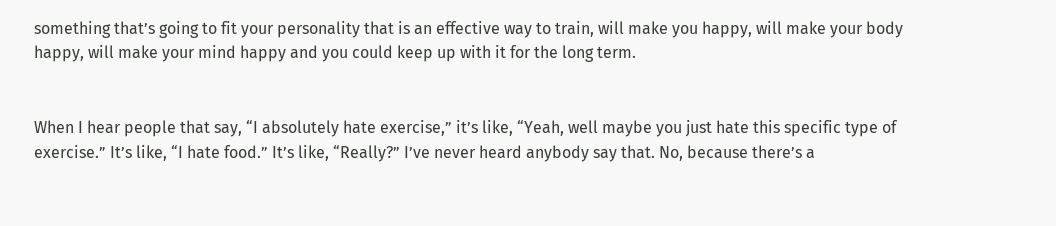something that’s going to fit your personality that is an effective way to train, will make you happy, will make your body happy, will make your mind happy and you could keep up with it for the long term.


When I hear people that say, “I absolutely hate exercise,” it’s like, “Yeah, well maybe you just hate this specific type of exercise.” It’s like, “I hate food.” It’s like, “Really?” I’ve never heard anybody say that. No, because there’s a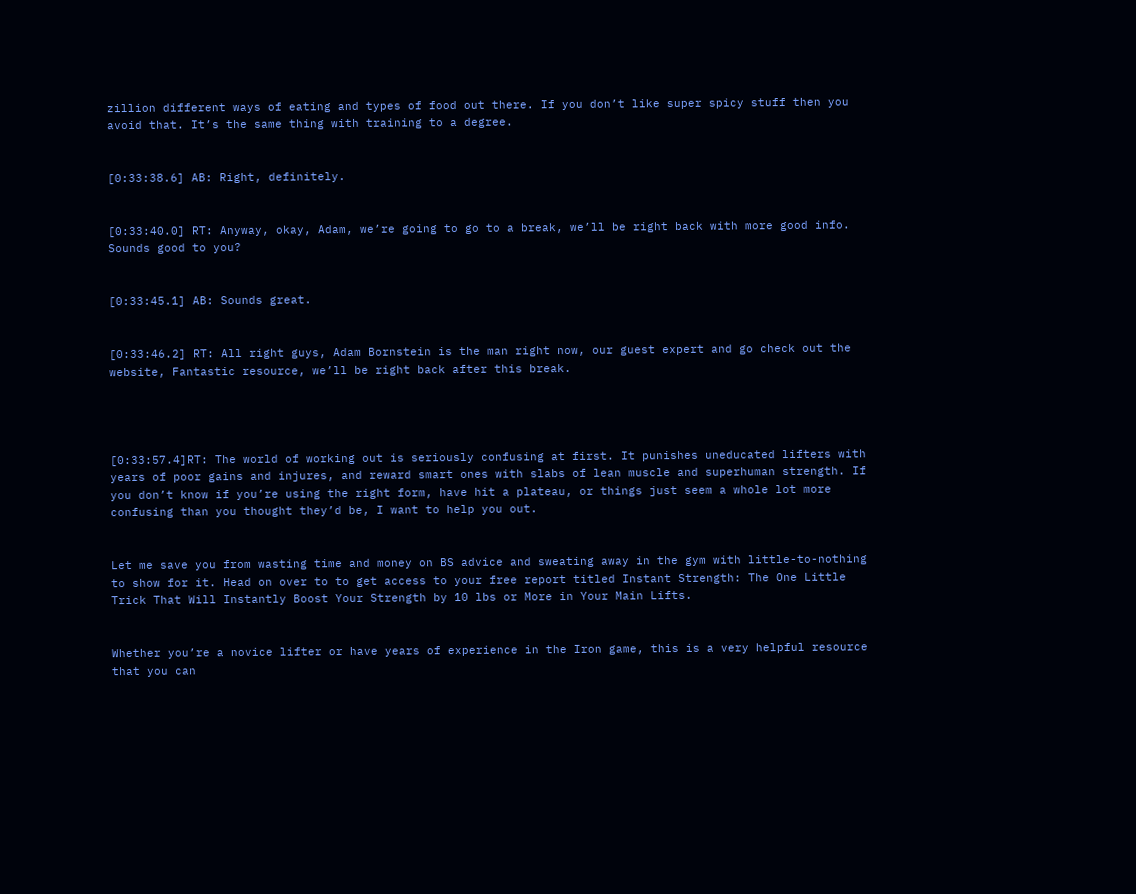zillion different ways of eating and types of food out there. If you don’t like super spicy stuff then you avoid that. It’s the same thing with training to a degree.


[0:33:38.6] AB: Right, definitely.


[0:33:40.0] RT: Anyway, okay, Adam, we’re going to go to a break, we’ll be right back with more good info. Sounds good to you?


[0:33:45.1] AB: Sounds great.


[0:33:46.2] RT: All right guys, Adam Bornstein is the man right now, our guest expert and go check out the website, Fantastic resource, we’ll be right back after this break.




[0:33:57.4]RT: The world of working out is seriously confusing at first. It punishes uneducated lifters with years of poor gains and injures, and reward smart ones with slabs of lean muscle and superhuman strength. If you don’t know if you’re using the right form, have hit a plateau, or things just seem a whole lot more confusing than you thought they’d be, I want to help you out.


Let me save you from wasting time and money on BS advice and sweating away in the gym with little-to-nothing to show for it. Head on over to to get access to your free report titled Instant Strength: The One Little Trick That Will Instantly Boost Your Strength by 10 lbs or More in Your Main Lifts.


Whether you’re a novice lifter or have years of experience in the Iron game, this is a very helpful resource that you can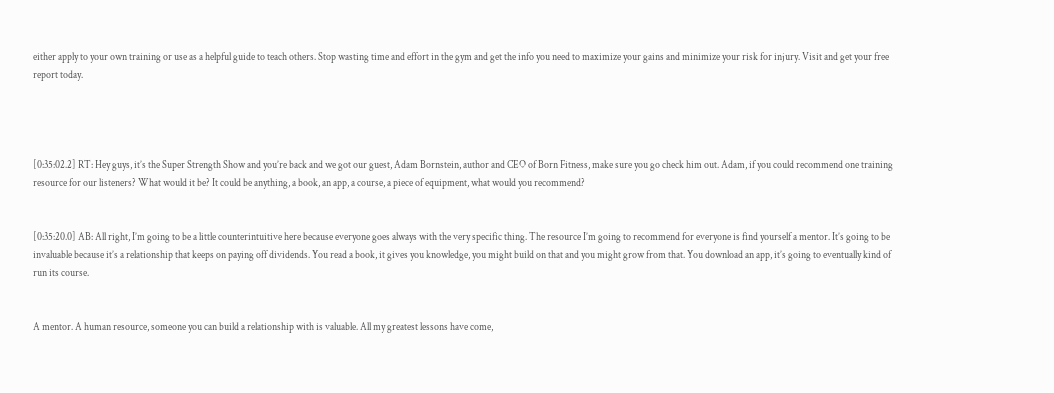either apply to your own training or use as a helpful guide to teach others. Stop wasting time and effort in the gym and get the info you need to maximize your gains and minimize your risk for injury. Visit and get your free report today.




[0:35:02.2] RT: Hey guys, it’s the Super Strength Show and you’re back and we got our guest, Adam Bornstein, author and CEO of Born Fitness, make sure you go check him out. Adam, if you could recommend one training resource for our listeners? What would it be? It could be anything, a book, an app, a course, a piece of equipment, what would you recommend?


[0:35:20.0] AB: All right, I’m going to be a little counterintuitive here because everyone goes always with the very specific thing. The resource I’m going to recommend for everyone is find yourself a mentor. It’s going to be invaluable because it’s a relationship that keeps on paying off dividends. You read a book, it gives you knowledge, you might build on that and you might grow from that. You download an app, it’s going to eventually kind of run its course.


A mentor. A human resource, someone you can build a relationship with is valuable. All my greatest lessons have come,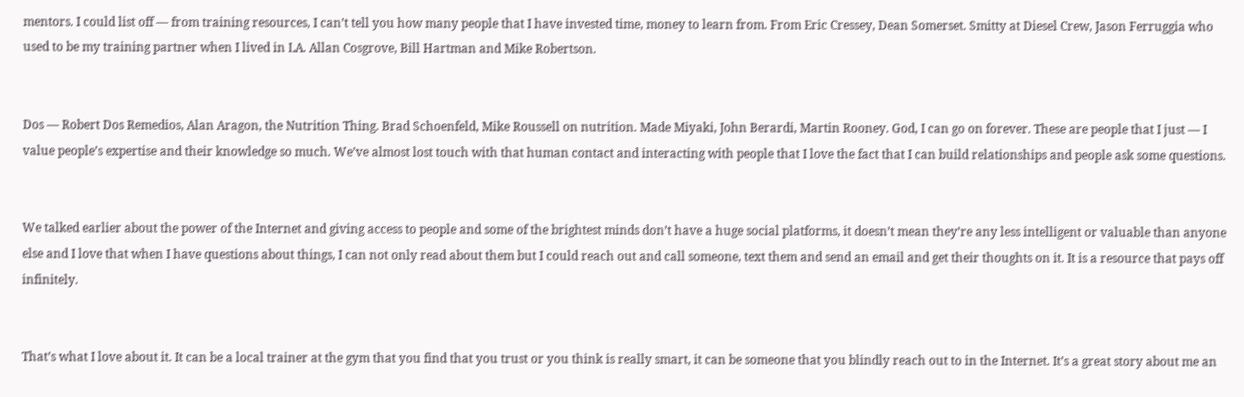mentors. I could list off — from training resources, I can’t tell you how many people that I have invested time, money to learn from. From Eric Cressey, Dean Somerset. Smitty at Diesel Crew, Jason Ferruggia who used to be my training partner when I lived in LA. Allan Cosgrove, Bill Hartman and Mike Robertson.


Dos — Robert Dos Remedios, Alan Aragon, the Nutrition Thing. Brad Schoenfeld, Mike Roussell on nutrition. Made Miyaki, John Berardi, Martin Rooney. God, I can go on forever. These are people that I just — I value people’s expertise and their knowledge so much. We’ve almost lost touch with that human contact and interacting with people that I love the fact that I can build relationships and people ask some questions.


We talked earlier about the power of the Internet and giving access to people and some of the brightest minds don’t have a huge social platforms, it doesn’t mean they’re any less intelligent or valuable than anyone else and I love that when I have questions about things, I can not only read about them but I could reach out and call someone, text them and send an email and get their thoughts on it. It is a resource that pays off infinitely.


That’s what I love about it. It can be a local trainer at the gym that you find that you trust or you think is really smart, it can be someone that you blindly reach out to in the Internet. It’s a great story about me an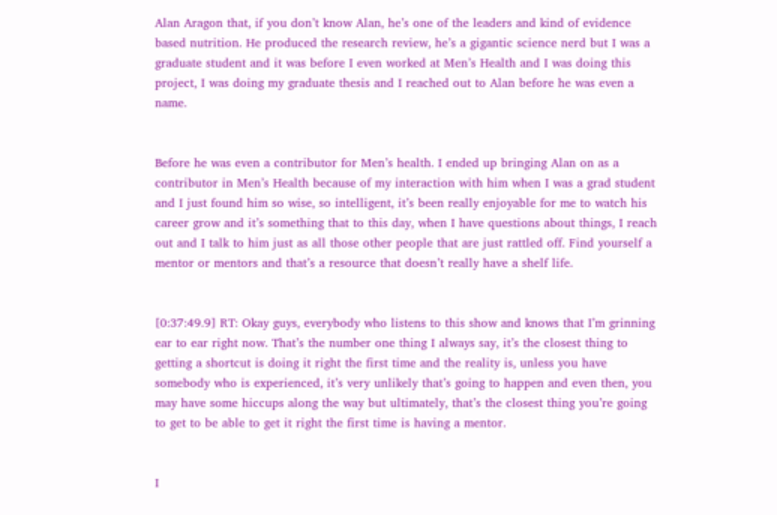Alan Aragon that, if you don’t know Alan, he’s one of the leaders and kind of evidence based nutrition. He produced the research review, he’s a gigantic science nerd but I was a graduate student and it was before I even worked at Men’s Health and I was doing this project, I was doing my graduate thesis and I reached out to Alan before he was even a name.


Before he was even a contributor for Men’s health. I ended up bringing Alan on as a contributor in Men’s Health because of my interaction with him when I was a grad student and I just found him so wise, so intelligent, it’s been really enjoyable for me to watch his career grow and it’s something that to this day, when I have questions about things, I reach out and I talk to him just as all those other people that are just rattled off. Find yourself a mentor or mentors and that’s a resource that doesn’t really have a shelf life.


[0:37:49.9] RT: Okay guys, everybody who listens to this show and knows that I’m grinning ear to ear right now. That’s the number one thing I always say, it’s the closest thing to getting a shortcut is doing it right the first time and the reality is, unless you have somebody who is experienced, it’s very unlikely that’s going to happen and even then, you may have some hiccups along the way but ultimately, that’s the closest thing you’re going to get to be able to get it right the first time is having a mentor.


I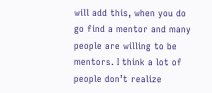will add this, when you do go find a mentor and many people are willing to be mentors. I think a lot of people don’t realize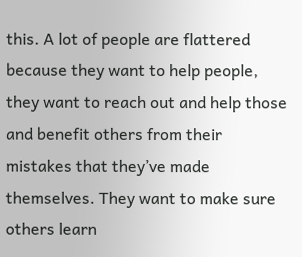this. A lot of people are flattered because they want to help people, they want to reach out and help those and benefit others from their mistakes that they’ve made themselves. They want to make sure others learn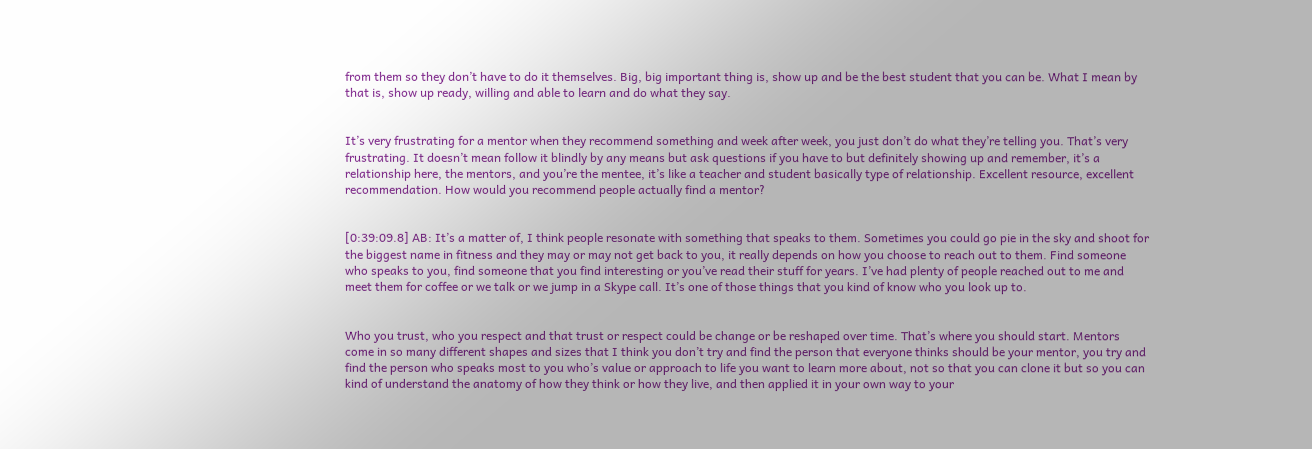from them so they don’t have to do it themselves. Big, big important thing is, show up and be the best student that you can be. What I mean by that is, show up ready, willing and able to learn and do what they say.


It’s very frustrating for a mentor when they recommend something and week after week, you just don’t do what they’re telling you. That’s very frustrating. It doesn’t mean follow it blindly by any means but ask questions if you have to but definitely showing up and remember, it’s a relationship here, the mentors, and you’re the mentee, it’s like a teacher and student basically type of relationship. Excellent resource, excellent recommendation. How would you recommend people actually find a mentor?


[0:39:09.8] AB: It’s a matter of, I think people resonate with something that speaks to them. Sometimes you could go pie in the sky and shoot for the biggest name in fitness and they may or may not get back to you, it really depends on how you choose to reach out to them. Find someone who speaks to you, find someone that you find interesting or you’ve read their stuff for years. I’ve had plenty of people reached out to me and meet them for coffee or we talk or we jump in a Skype call. It’s one of those things that you kind of know who you look up to.


Who you trust, who you respect and that trust or respect could be change or be reshaped over time. That’s where you should start. Mentors come in so many different shapes and sizes that I think you don’t try and find the person that everyone thinks should be your mentor, you try and find the person who speaks most to you who’s value or approach to life you want to learn more about, not so that you can clone it but so you can kind of understand the anatomy of how they think or how they live, and then applied it in your own way to your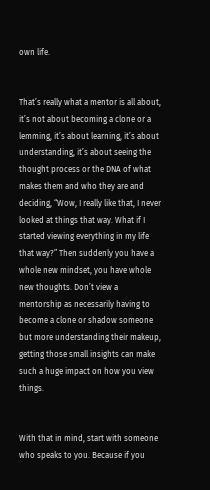own life.


That’s really what a mentor is all about, it’s not about becoming a clone or a lemming, it’s about learning, it’s about understanding, it’s about seeing the thought process or the DNA of what makes them and who they are and deciding, “Wow, I really like that, I never looked at things that way. What if I started viewing everything in my life that way?” Then suddenly you have a whole new mindset, you have whole new thoughts. Don’t view a mentorship as necessarily having to become a clone or shadow someone but more understanding their makeup, getting those small insights can make such a huge impact on how you view things.


With that in mind, start with someone who speaks to you. Because if you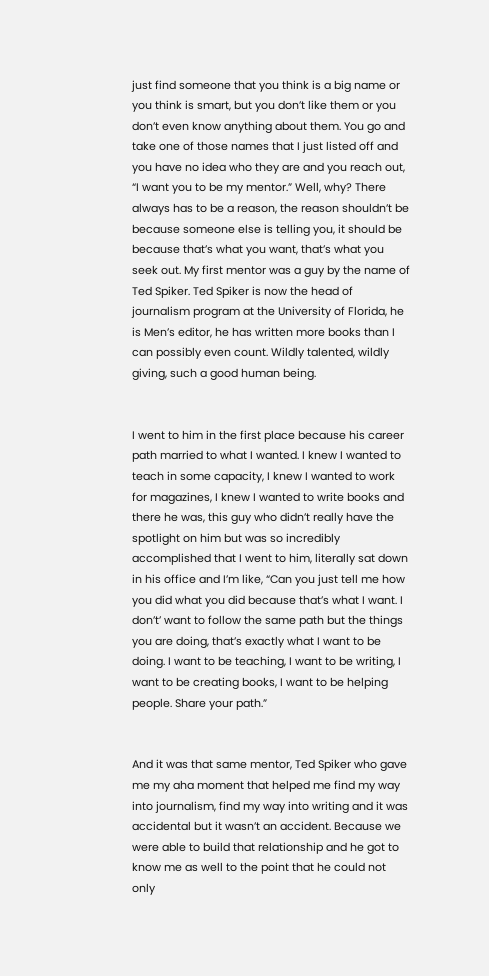just find someone that you think is a big name or you think is smart, but you don’t like them or you don’t even know anything about them. You go and take one of those names that I just listed off and you have no idea who they are and you reach out, “I want you to be my mentor.” Well, why? There always has to be a reason, the reason shouldn’t be because someone else is telling you, it should be because that’s what you want, that’s what you seek out. My first mentor was a guy by the name of Ted Spiker. Ted Spiker is now the head of journalism program at the University of Florida, he is Men’s editor, he has written more books than I can possibly even count. Wildly talented, wildly giving, such a good human being.


I went to him in the first place because his career path married to what I wanted. I knew I wanted to teach in some capacity, I knew I wanted to work for magazines, I knew I wanted to write books and there he was, this guy who didn’t really have the spotlight on him but was so incredibly accomplished that I went to him, literally sat down in his office and I’m like, “Can you just tell me how you did what you did because that’s what I want. I don’t’ want to follow the same path but the things you are doing, that’s exactly what I want to be doing. I want to be teaching, I want to be writing, I want to be creating books, I want to be helping people. Share your path.”


And it was that same mentor, Ted Spiker who gave me my aha moment that helped me find my way into journalism, find my way into writing and it was accidental but it wasn’t an accident. Because we were able to build that relationship and he got to know me as well to the point that he could not only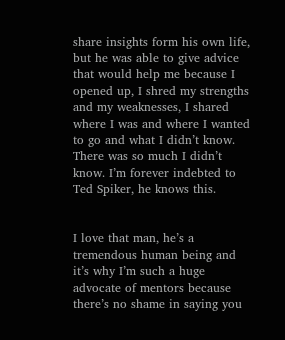share insights form his own life, but he was able to give advice that would help me because I opened up, I shred my strengths and my weaknesses, I shared where I was and where I wanted to go and what I didn’t know. There was so much I didn’t know. I’m forever indebted to Ted Spiker, he knows this.


I love that man, he’s a tremendous human being and it’s why I’m such a huge advocate of mentors because there’s no shame in saying you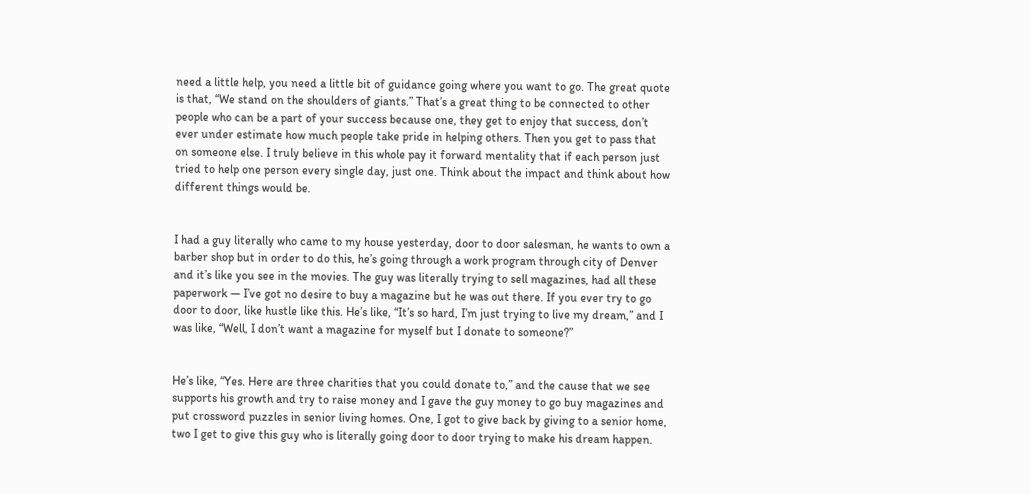need a little help, you need a little bit of guidance going where you want to go. The great quote is that, “We stand on the shoulders of giants.” That’s a great thing to be connected to other people who can be a part of your success because one, they get to enjoy that success, don’t ever under estimate how much people take pride in helping others. Then you get to pass that on someone else. I truly believe in this whole pay it forward mentality that if each person just tried to help one person every single day, just one. Think about the impact and think about how different things would be.


I had a guy literally who came to my house yesterday, door to door salesman, he wants to own a barber shop but in order to do this, he’s going through a work program through city of Denver and it’s like you see in the movies. The guy was literally trying to sell magazines, had all these paperwork — I’ve got no desire to buy a magazine but he was out there. If you ever try to go door to door, like hustle like this. He’s like, “It’s so hard, I’m just trying to live my dream,” and I was like, “Well, I don’t want a magazine for myself but I donate to someone?”


He’s like, “Yes. Here are three charities that you could donate to,” and the cause that we see supports his growth and try to raise money and I gave the guy money to go buy magazines and put crossword puzzles in senior living homes. One, I got to give back by giving to a senior home, two I get to give this guy who is literally going door to door trying to make his dream happen.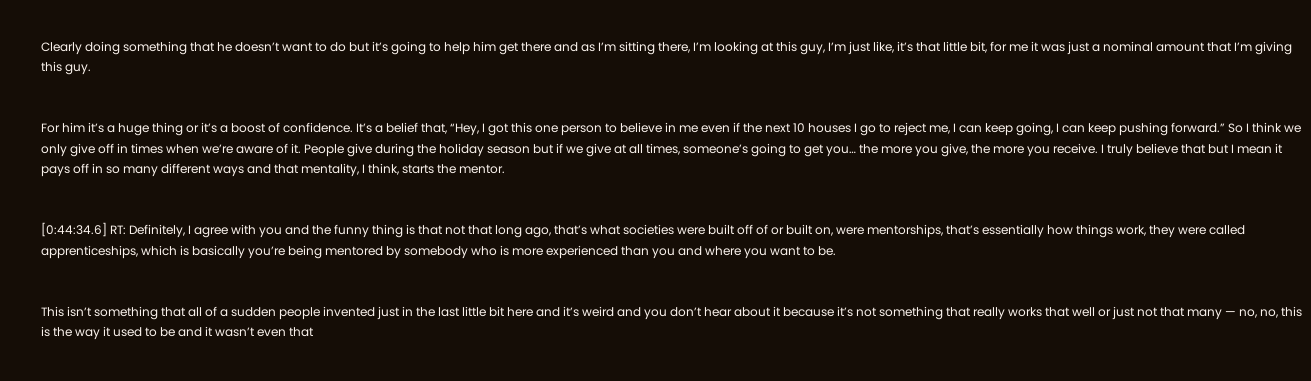Clearly doing something that he doesn’t want to do but it’s going to help him get there and as I’m sitting there, I’m looking at this guy, I’m just like, it’s that little bit, for me it was just a nominal amount that I’m giving this guy.


For him it’s a huge thing or it’s a boost of confidence. It’s a belief that, “Hey, I got this one person to believe in me even if the next 10 houses I go to reject me, I can keep going, I can keep pushing forward.” So I think we only give off in times when we’re aware of it. People give during the holiday season but if we give at all times, someone’s going to get you… the more you give, the more you receive. I truly believe that but I mean it pays off in so many different ways and that mentality, I think, starts the mentor.


[0:44:34.6] RT: Definitely, I agree with you and the funny thing is that not that long ago, that’s what societies were built off of or built on, were mentorships, that’s essentially how things work, they were called apprenticeships, which is basically you’re being mentored by somebody who is more experienced than you and where you want to be.


This isn’t something that all of a sudden people invented just in the last little bit here and it’s weird and you don’t hear about it because it’s not something that really works that well or just not that many — no, no, this is the way it used to be and it wasn’t even that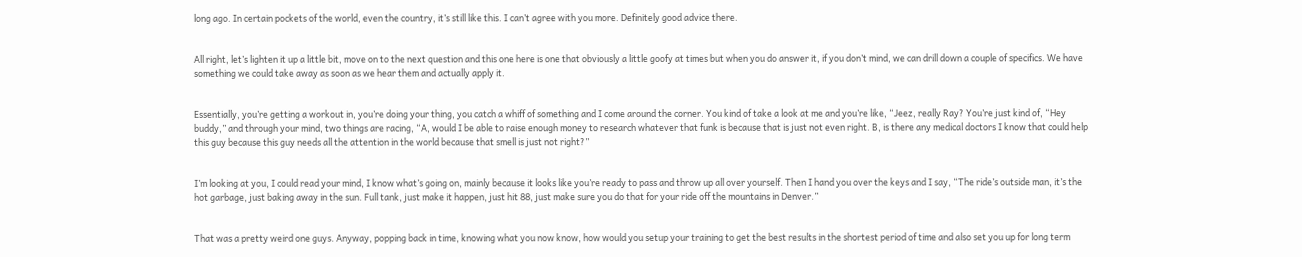long ago. In certain pockets of the world, even the country, it’s still like this. I can’t agree with you more. Definitely good advice there.


All right, let’s lighten it up a little bit, move on to the next question and this one here is one that obviously a little goofy at times but when you do answer it, if you don’t mind, we can drill down a couple of specifics. We have something we could take away as soon as we hear them and actually apply it.


Essentially, you’re getting a workout in, you’re doing your thing, you catch a whiff of something and I come around the corner. You kind of take a look at me and you’re like, “Jeez, really Ray? You’re just kind of, “Hey buddy,” and through your mind, two things are racing, “A, would I be able to raise enough money to research whatever that funk is because that is just not even right. B, is there any medical doctors I know that could help this guy because this guy needs all the attention in the world because that smell is just not right?”


I’m looking at you, I could read your mind, I know what’s going on, mainly because it looks like you’re ready to pass and throw up all over yourself. Then I hand you over the keys and I say, “The ride’s outside man, it’s the hot garbage, just baking away in the sun. Full tank, just make it happen, just hit 88, just make sure you do that for your ride off the mountains in Denver.”


That was a pretty weird one guys. Anyway, popping back in time, knowing what you now know, how would you setup your training to get the best results in the shortest period of time and also set you up for long term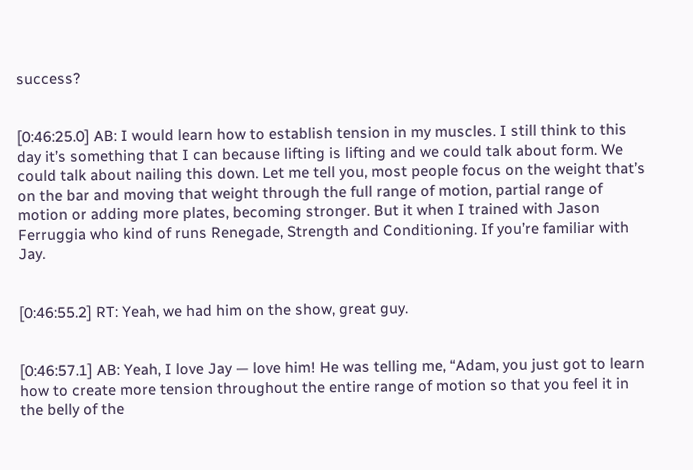success?


[0:46:25.0] AB: I would learn how to establish tension in my muscles. I still think to this day it’s something that I can because lifting is lifting and we could talk about form. We could talk about nailing this down. Let me tell you, most people focus on the weight that’s on the bar and moving that weight through the full range of motion, partial range of motion or adding more plates, becoming stronger. But it when I trained with Jason Ferruggia who kind of runs Renegade, Strength and Conditioning. If you’re familiar with Jay.


[0:46:55.2] RT: Yeah, we had him on the show, great guy.


[0:46:57.1] AB: Yeah, I love Jay — love him! He was telling me, “Adam, you just got to learn how to create more tension throughout the entire range of motion so that you feel it in the belly of the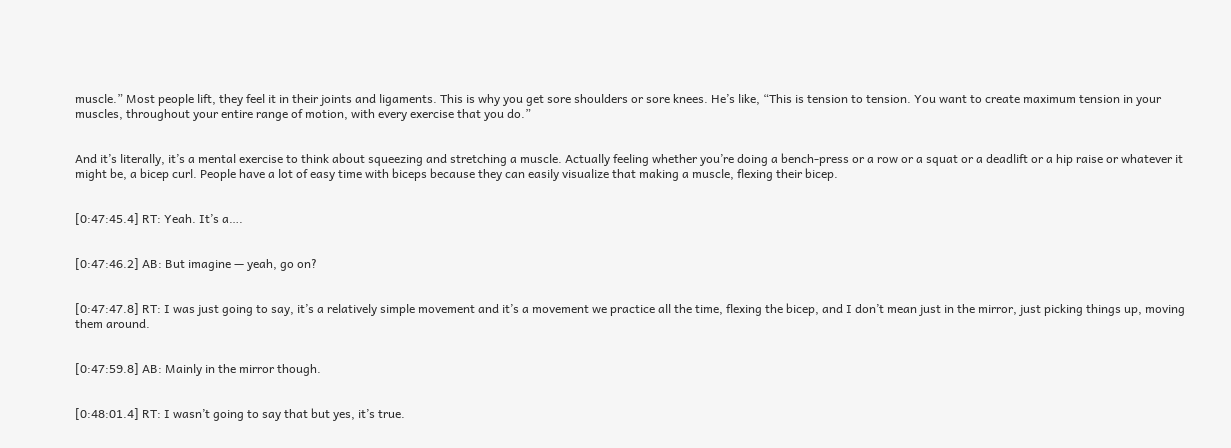muscle.” Most people lift, they feel it in their joints and ligaments. This is why you get sore shoulders or sore knees. He’s like, “This is tension to tension. You want to create maximum tension in your muscles, throughout your entire range of motion, with every exercise that you do.”


And it’s literally, it’s a mental exercise to think about squeezing and stretching a muscle. Actually feeling whether you’re doing a bench-press or a row or a squat or a deadlift or a hip raise or whatever it might be, a bicep curl. People have a lot of easy time with biceps because they can easily visualize that making a muscle, flexing their bicep.


[0:47:45.4] RT: Yeah. It’s a….


[0:47:46.2] AB: But imagine — yeah, go on?


[0:47:47.8] RT: I was just going to say, it’s a relatively simple movement and it’s a movement we practice all the time, flexing the bicep, and I don’t mean just in the mirror, just picking things up, moving them around.


[0:47:59.8] AB: Mainly in the mirror though.


[0:48:01.4] RT: I wasn’t going to say that but yes, it’s true.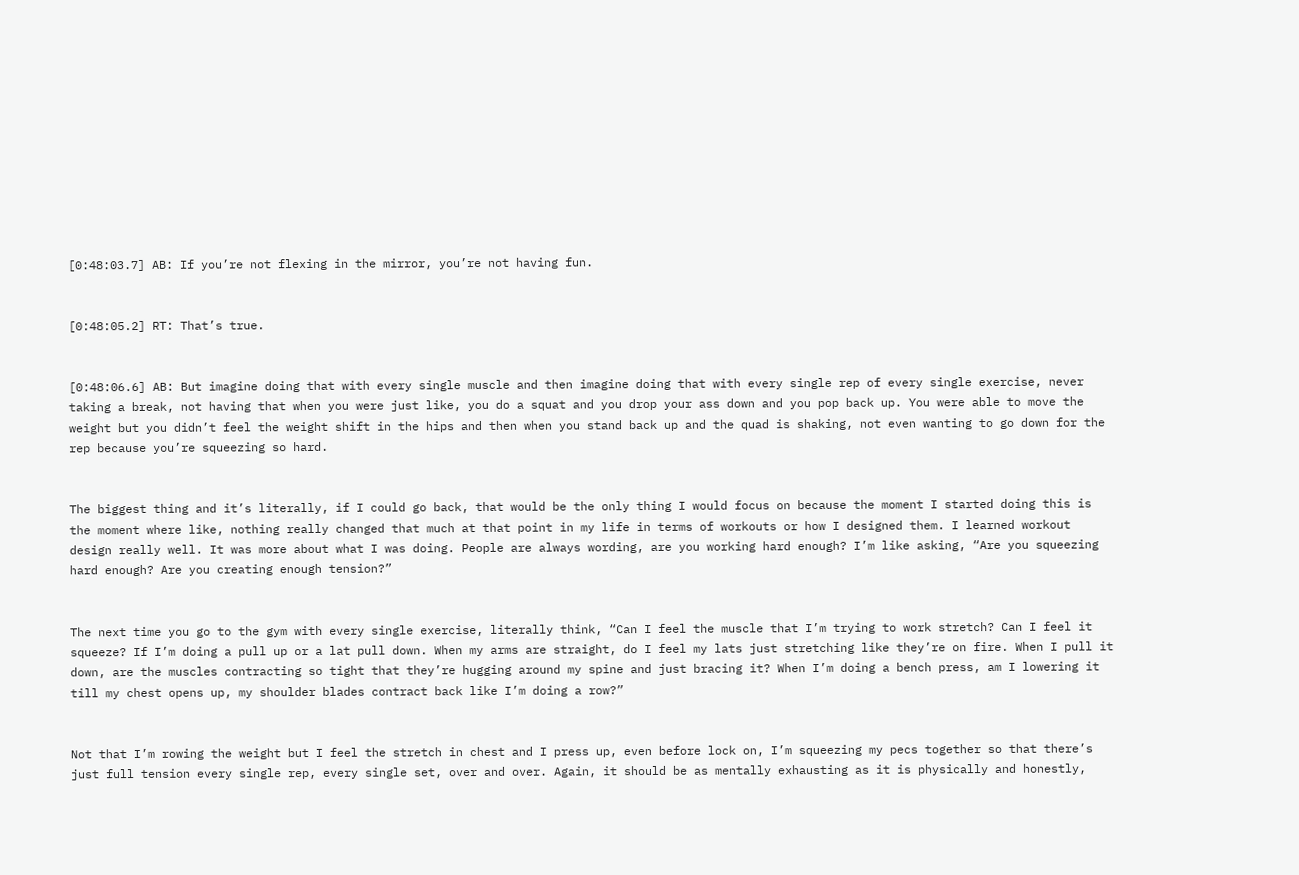[0:48:03.7] AB: If you’re not flexing in the mirror, you’re not having fun.


[0:48:05.2] RT: That’s true.


[0:48:06.6] AB: But imagine doing that with every single muscle and then imagine doing that with every single rep of every single exercise, never taking a break, not having that when you were just like, you do a squat and you drop your ass down and you pop back up. You were able to move the weight but you didn’t feel the weight shift in the hips and then when you stand back up and the quad is shaking, not even wanting to go down for the rep because you’re squeezing so hard.


The biggest thing and it’s literally, if I could go back, that would be the only thing I would focus on because the moment I started doing this is the moment where like, nothing really changed that much at that point in my life in terms of workouts or how I designed them. I learned workout design really well. It was more about what I was doing. People are always wording, are you working hard enough? I’m like asking, “Are you squeezing hard enough? Are you creating enough tension?”


The next time you go to the gym with every single exercise, literally think, “Can I feel the muscle that I’m trying to work stretch? Can I feel it squeeze? If I’m doing a pull up or a lat pull down. When my arms are straight, do I feel my lats just stretching like they’re on fire. When I pull it down, are the muscles contracting so tight that they’re hugging around my spine and just bracing it? When I’m doing a bench press, am I lowering it till my chest opens up, my shoulder blades contract back like I’m doing a row?”


Not that I’m rowing the weight but I feel the stretch in chest and I press up, even before lock on, I’m squeezing my pecs together so that there’s just full tension every single rep, every single set, over and over. Again, it should be as mentally exhausting as it is physically and honestly,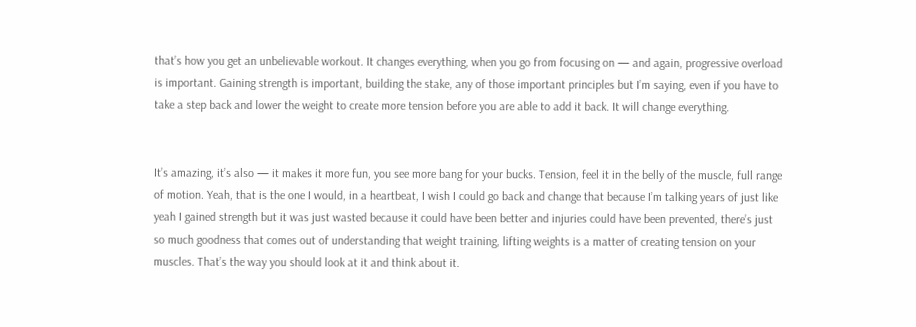that’s how you get an unbelievable workout. It changes everything, when you go from focusing on — and again, progressive overload is important. Gaining strength is important, building the stake, any of those important principles but I’m saying, even if you have to take a step back and lower the weight to create more tension before you are able to add it back. It will change everything.


It’s amazing, it’s also — it makes it more fun, you see more bang for your bucks. Tension, feel it in the belly of the muscle, full range of motion. Yeah, that is the one I would, in a heartbeat, I wish I could go back and change that because I’m talking years of just like yeah I gained strength but it was just wasted because it could have been better and injuries could have been prevented, there’s just so much goodness that comes out of understanding that weight training, lifting weights is a matter of creating tension on your muscles. That’s the way you should look at it and think about it.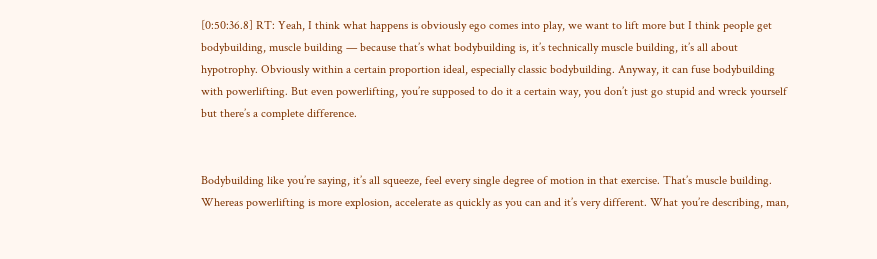[0:50:36.8] RT: Yeah, I think what happens is obviously ego comes into play, we want to lift more but I think people get bodybuilding, muscle building — because that’s what bodybuilding is, it’s technically muscle building, it’s all about hypotrophy. Obviously within a certain proportion ideal, especially classic bodybuilding. Anyway, it can fuse bodybuilding with powerlifting. But even powerlifting, you’re supposed to do it a certain way, you don’t just go stupid and wreck yourself but there’s a complete difference.


Bodybuilding like you’re saying, it’s all squeeze, feel every single degree of motion in that exercise. That’s muscle building. Whereas powerlifting is more explosion, accelerate as quickly as you can and it’s very different. What you’re describing, man,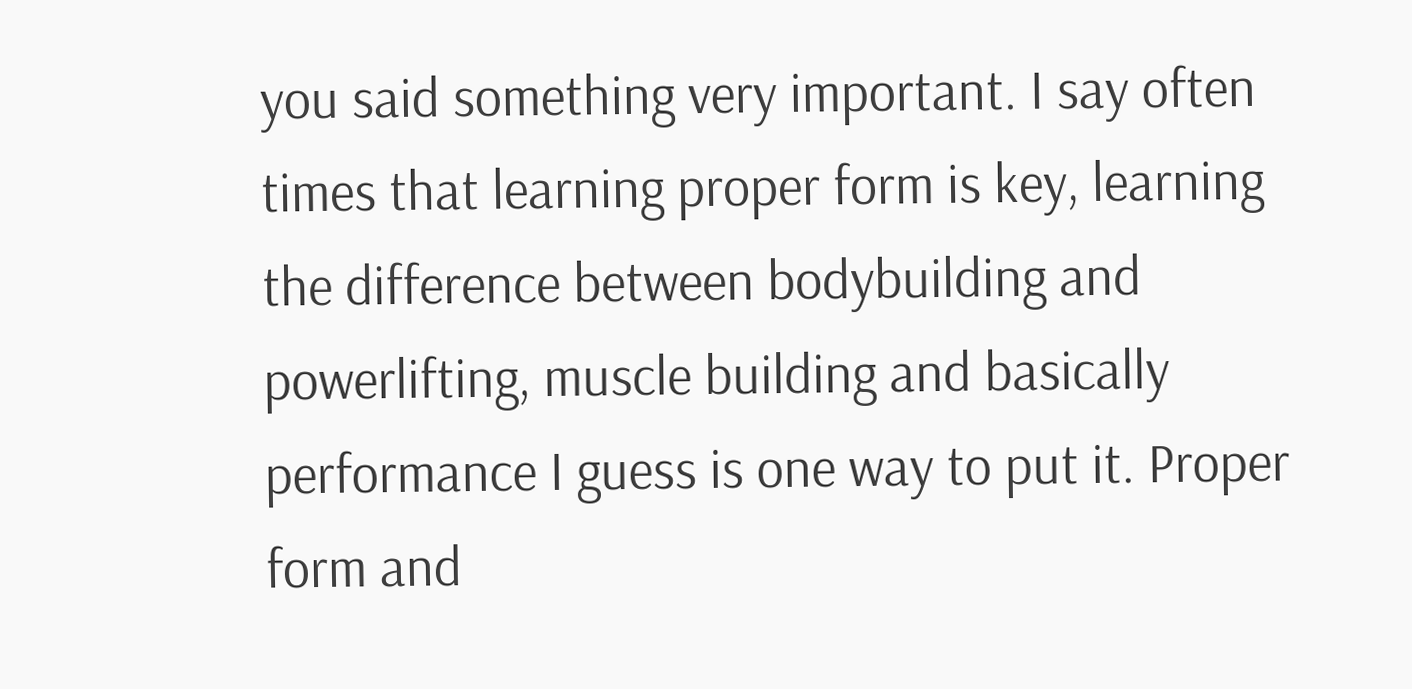you said something very important. I say often times that learning proper form is key, learning the difference between bodybuilding and powerlifting, muscle building and basically performance I guess is one way to put it. Proper form and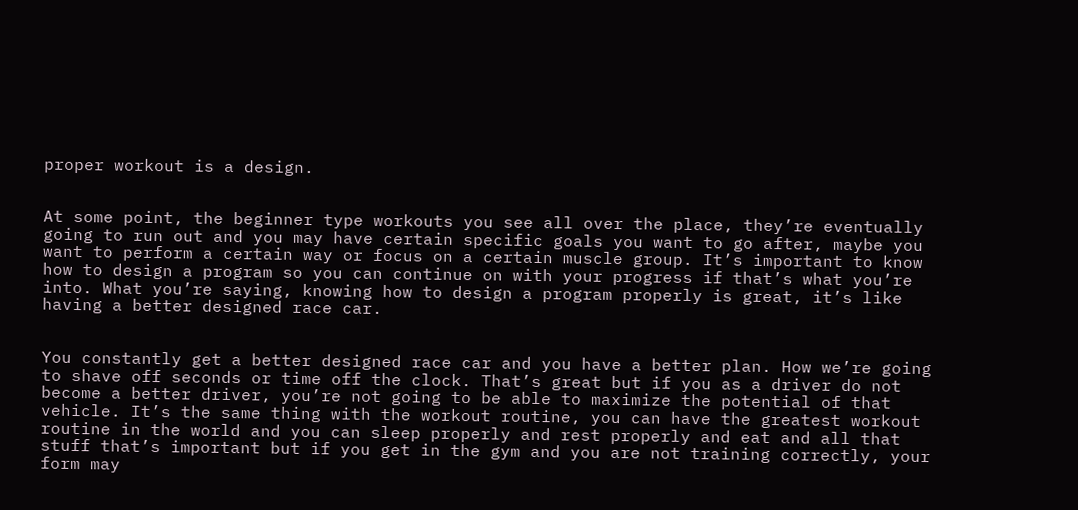proper workout is a design.


At some point, the beginner type workouts you see all over the place, they’re eventually going to run out and you may have certain specific goals you want to go after, maybe you want to perform a certain way or focus on a certain muscle group. It’s important to know how to design a program so you can continue on with your progress if that’s what you’re into. What you’re saying, knowing how to design a program properly is great, it’s like having a better designed race car.


You constantly get a better designed race car and you have a better plan. How we’re going to shave off seconds or time off the clock. That’s great but if you as a driver do not become a better driver, you’re not going to be able to maximize the potential of that vehicle. It’s the same thing with the workout routine, you can have the greatest workout routine in the world and you can sleep properly and rest properly and eat and all that stuff that’s important but if you get in the gym and you are not training correctly, your form may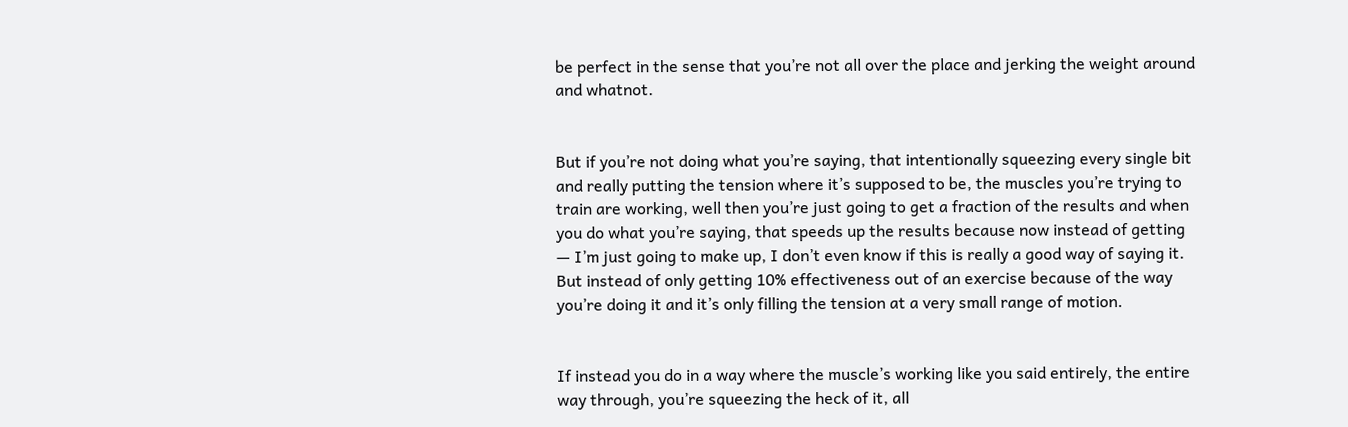be perfect in the sense that you’re not all over the place and jerking the weight around and whatnot.


But if you’re not doing what you’re saying, that intentionally squeezing every single bit and really putting the tension where it’s supposed to be, the muscles you’re trying to train are working, well then you’re just going to get a fraction of the results and when you do what you’re saying, that speeds up the results because now instead of getting — I’m just going to make up, I don’t even know if this is really a good way of saying it. But instead of only getting 10% effectiveness out of an exercise because of the way you’re doing it and it’s only filling the tension at a very small range of motion.


If instead you do in a way where the muscle’s working like you said entirely, the entire way through, you’re squeezing the heck of it, all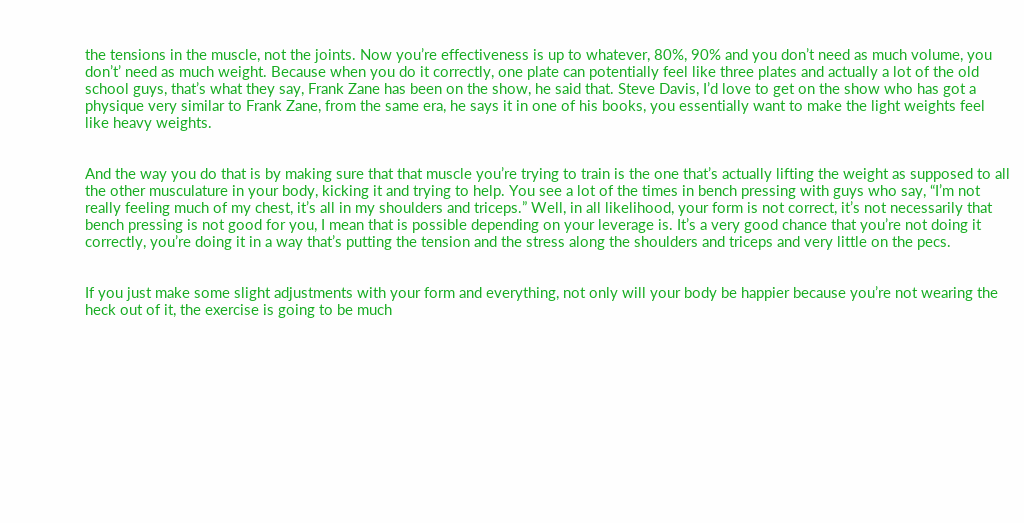the tensions in the muscle, not the joints. Now you’re effectiveness is up to whatever, 80%, 90% and you don’t need as much volume, you don’t’ need as much weight. Because when you do it correctly, one plate can potentially feel like three plates and actually a lot of the old school guys, that’s what they say, Frank Zane has been on the show, he said that. Steve Davis, I’d love to get on the show who has got a physique very similar to Frank Zane, from the same era, he says it in one of his books, you essentially want to make the light weights feel like heavy weights.


And the way you do that is by making sure that that muscle you’re trying to train is the one that’s actually lifting the weight as supposed to all the other musculature in your body, kicking it and trying to help. You see a lot of the times in bench pressing with guys who say, “I’m not really feeling much of my chest, it’s all in my shoulders and triceps.” Well, in all likelihood, your form is not correct, it’s not necessarily that bench pressing is not good for you, I mean that is possible depending on your leverage is. It’s a very good chance that you’re not doing it correctly, you’re doing it in a way that’s putting the tension and the stress along the shoulders and triceps and very little on the pecs.


If you just make some slight adjustments with your form and everything, not only will your body be happier because you’re not wearing the heck out of it, the exercise is going to be much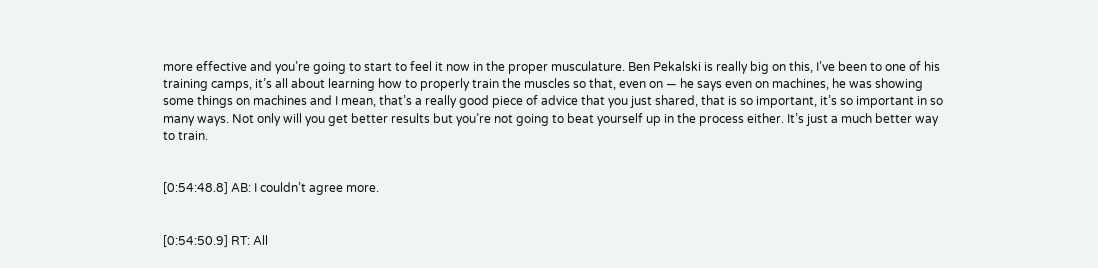more effective and you’re going to start to feel it now in the proper musculature. Ben Pekalski is really big on this, I’ve been to one of his training camps, it’s all about learning how to properly train the muscles so that, even on — he says even on machines, he was showing some things on machines and I mean, that’s a really good piece of advice that you just shared, that is so important, it’s so important in so many ways. Not only will you get better results but you’re not going to beat yourself up in the process either. It’s just a much better way to train.


[0:54:48.8] AB: I couldn’t agree more.


[0:54:50.9] RT: All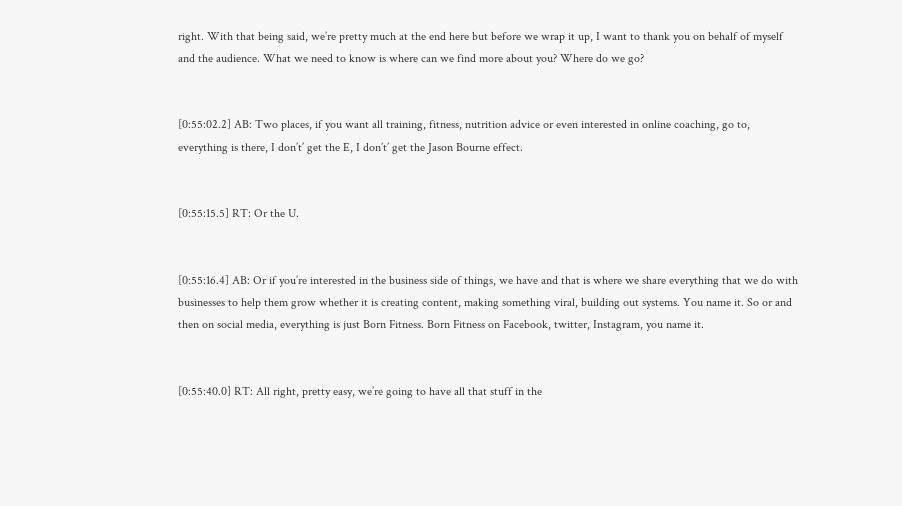right. With that being said, we’re pretty much at the end here but before we wrap it up, I want to thank you on behalf of myself and the audience. What we need to know is where can we find more about you? Where do we go?


[0:55:02.2] AB: Two places, if you want all training, fitness, nutrition advice or even interested in online coaching, go to, everything is there, I don’t’ get the E, I don’t’ get the Jason Bourne effect.


[0:55:15.5] RT: Or the U.


[0:55:16.4] AB: Or if you’re interested in the business side of things, we have and that is where we share everything that we do with businesses to help them grow whether it is creating content, making something viral, building out systems. You name it. So or and then on social media, everything is just Born Fitness. Born Fitness on Facebook, twitter, Instagram, you name it.


[0:55:40.0] RT: All right, pretty easy, we’re going to have all that stuff in the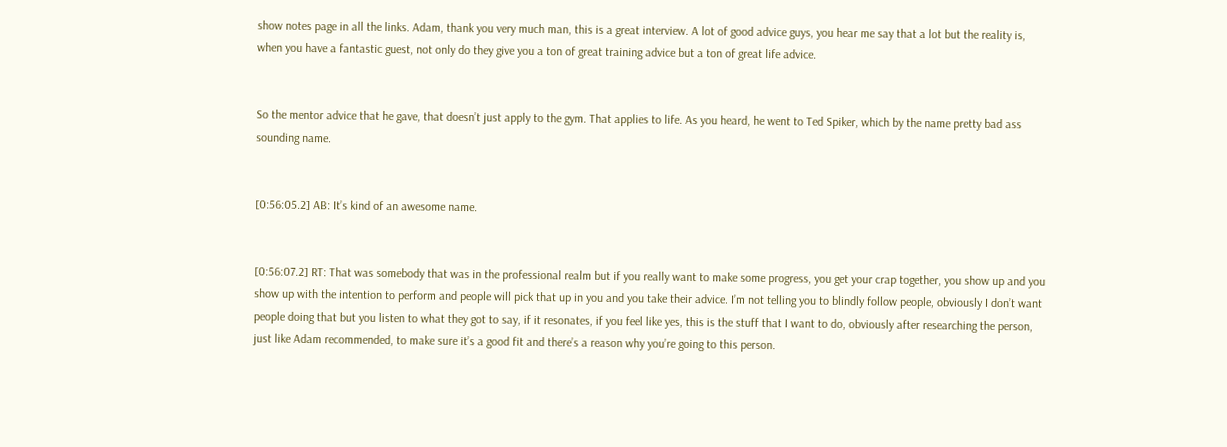show notes page in all the links. Adam, thank you very much man, this is a great interview. A lot of good advice guys, you hear me say that a lot but the reality is, when you have a fantastic guest, not only do they give you a ton of great training advice but a ton of great life advice.


So the mentor advice that he gave, that doesn’t just apply to the gym. That applies to life. As you heard, he went to Ted Spiker, which by the name pretty bad ass sounding name.


[0:56:05.2] AB: It’s kind of an awesome name.


[0:56:07.2] RT: That was somebody that was in the professional realm but if you really want to make some progress, you get your crap together, you show up and you show up with the intention to perform and people will pick that up in you and you take their advice. I’m not telling you to blindly follow people, obviously I don’t want people doing that but you listen to what they got to say, if it resonates, if you feel like yes, this is the stuff that I want to do, obviously after researching the person, just like Adam recommended, to make sure it’s a good fit and there’s a reason why you’re going to this person.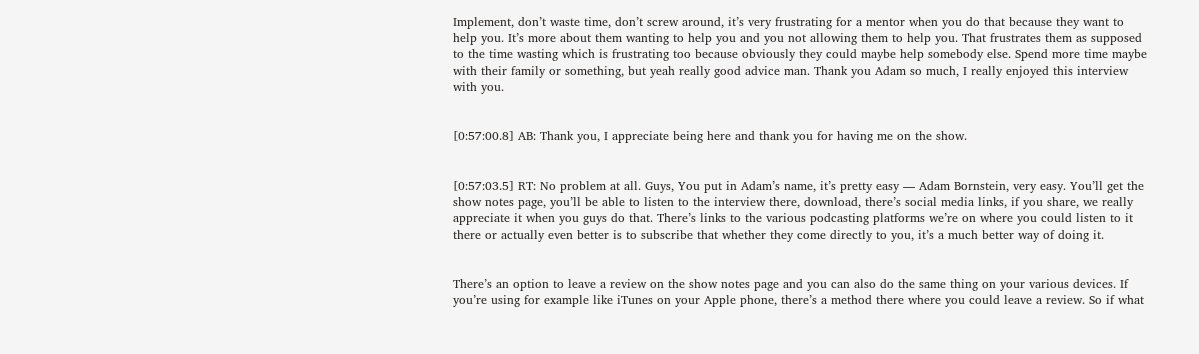Implement, don’t waste time, don’t screw around, it’s very frustrating for a mentor when you do that because they want to help you. It’s more about them wanting to help you and you not allowing them to help you. That frustrates them as supposed to the time wasting which is frustrating too because obviously they could maybe help somebody else. Spend more time maybe with their family or something, but yeah really good advice man. Thank you Adam so much, I really enjoyed this interview with you.


[0:57:00.8] AB: Thank you, I appreciate being here and thank you for having me on the show.


[0:57:03.5] RT: No problem at all. Guys, You put in Adam’s name, it’s pretty easy — Adam Bornstein, very easy. You’ll get the show notes page, you’ll be able to listen to the interview there, download, there’s social media links, if you share, we really appreciate it when you guys do that. There’s links to the various podcasting platforms we’re on where you could listen to it there or actually even better is to subscribe that whether they come directly to you, it’s a much better way of doing it.


There’s an option to leave a review on the show notes page and you can also do the same thing on your various devices. If you’re using for example like iTunes on your Apple phone, there’s a method there where you could leave a review. So if what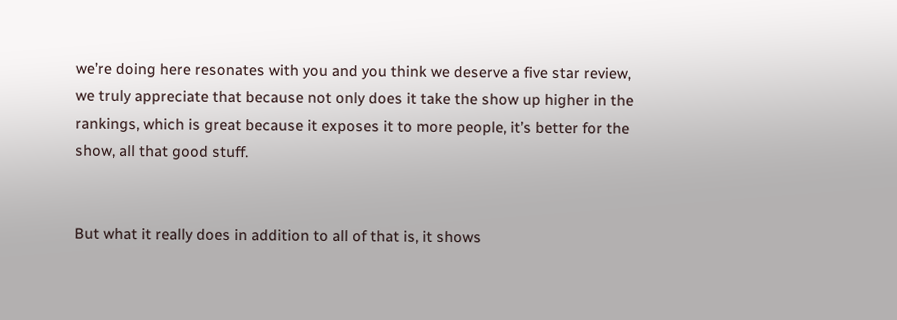we’re doing here resonates with you and you think we deserve a five star review, we truly appreciate that because not only does it take the show up higher in the rankings, which is great because it exposes it to more people, it’s better for the show, all that good stuff.


But what it really does in addition to all of that is, it shows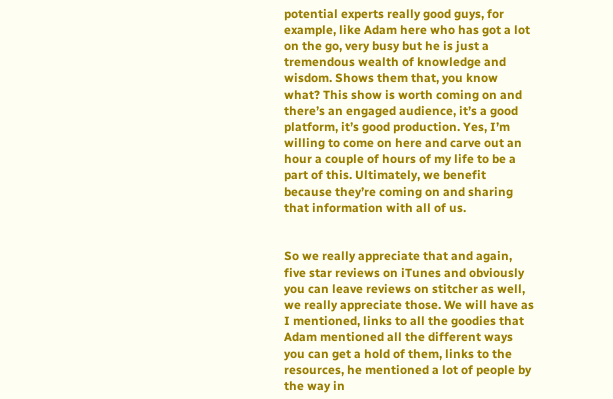potential experts really good guys, for example, like Adam here who has got a lot on the go, very busy but he is just a tremendous wealth of knowledge and wisdom. Shows them that, you know what? This show is worth coming on and there’s an engaged audience, it’s a good platform, it’s good production. Yes, I’m willing to come on here and carve out an hour a couple of hours of my life to be a part of this. Ultimately, we benefit because they’re coming on and sharing that information with all of us.


So we really appreciate that and again, five star reviews on iTunes and obviously you can leave reviews on stitcher as well, we really appreciate those. We will have as I mentioned, links to all the goodies that Adam mentioned all the different ways you can get a hold of them, links to the resources, he mentioned a lot of people by the way in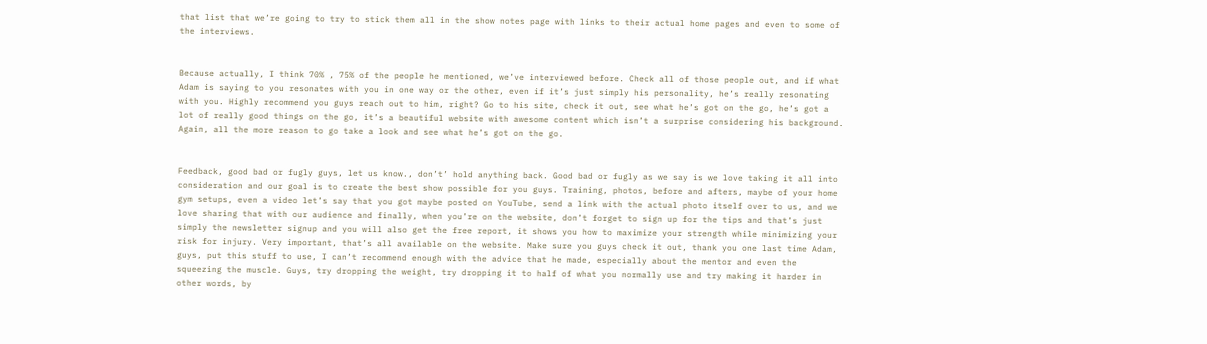that list that we’re going to try to stick them all in the show notes page with links to their actual home pages and even to some of the interviews.


Because actually, I think 70% , 75% of the people he mentioned, we’ve interviewed before. Check all of those people out, and if what Adam is saying to you resonates with you in one way or the other, even if it’s just simply his personality, he’s really resonating with you. Highly recommend you guys reach out to him, right? Go to his site, check it out, see what he’s got on the go, he’s got a lot of really good things on the go, it’s a beautiful website with awesome content which isn’t a surprise considering his background. Again, all the more reason to go take a look and see what he’s got on the go.


Feedback, good bad or fugly guys, let us know., don’t’ hold anything back. Good bad or fugly as we say is we love taking it all into consideration and our goal is to create the best show possible for you guys. Training, photos, before and afters, maybe of your home gym setups, even a video let’s say that you got maybe posted on YouTube, send a link with the actual photo itself over to us, and we love sharing that with our audience and finally, when you’re on the website, don’t forget to sign up for the tips and that’s just simply the newsletter signup and you will also get the free report, it shows you how to maximize your strength while minimizing your risk for injury. Very important, that’s all available on the website. Make sure you guys check it out, thank you one last time Adam, guys, put this stuff to use, I can’t recommend enough with the advice that he made, especially about the mentor and even the squeezing the muscle. Guys, try dropping the weight, try dropping it to half of what you normally use and try making it harder in other words, by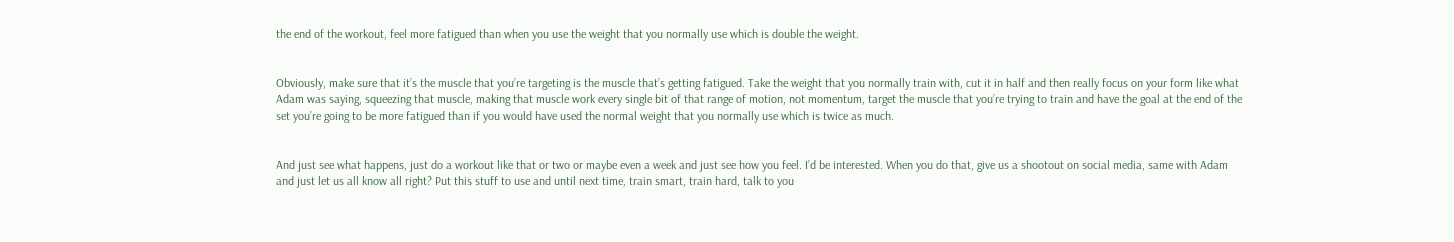the end of the workout, feel more fatigued than when you use the weight that you normally use which is double the weight.


Obviously, make sure that it’s the muscle that you’re targeting is the muscle that’s getting fatigued. Take the weight that you normally train with, cut it in half and then really focus on your form like what Adam was saying, squeezing that muscle, making that muscle work every single bit of that range of motion, not momentum, target the muscle that you’re trying to train and have the goal at the end of the set you’re going to be more fatigued than if you would have used the normal weight that you normally use which is twice as much.


And just see what happens, just do a workout like that or two or maybe even a week and just see how you feel. I’d be interested. When you do that, give us a shootout on social media, same with Adam and just let us all know all right? Put this stuff to use and until next time, train smart, train hard, talk to you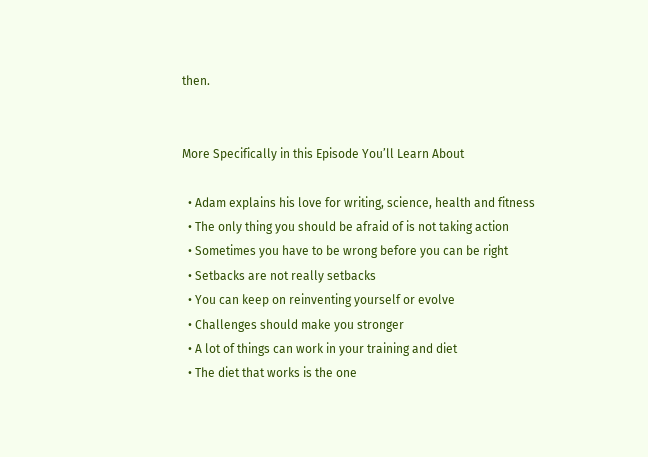then.


More Specifically in this Episode You’ll Learn About

  • Adam explains his love for writing, science, health and fitness
  • The only thing you should be afraid of is not taking action
  • Sometimes you have to be wrong before you can be right
  • Setbacks are not really setbacks
  • You can keep on reinventing yourself or evolve
  • Challenges should make you stronger
  • A lot of things can work in your training and diet
  • The diet that works is the one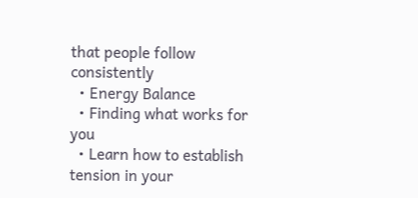that people follow consistently
  • Energy Balance
  • Finding what works for you
  • Learn how to establish tension in your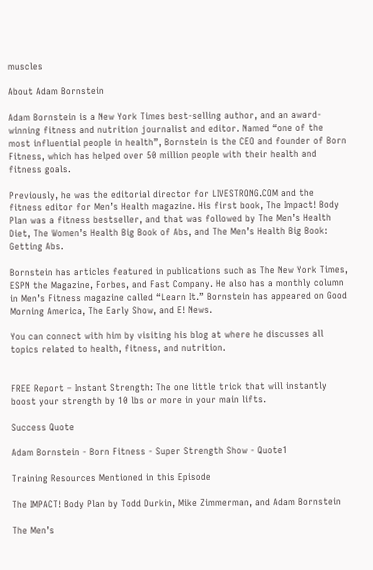muscles

About Adam Bornstein

Adam Bornstein is a New York Times best-selling author, and an award-winning fitness and nutrition journalist and editor. Named “one of the most influential people in health”, Bornstein is the CEO and founder of Born Fitness, which has helped over 50 million people with their health and fitness goals.

Previously, he was the editorial director for LIVESTRONG.COM and the fitness editor for Men’s Health magazine. His first book, The Impact! Body Plan was a fitness bestseller, and that was followed by The Men’s Health Diet, The Women’s Health Big Book of Abs, and The Men’s Health Big Book: Getting Abs.

Bornstein has articles featured in publications such as The New York Times, ESPN the Magazine, Forbes, and Fast Company. He also has a monthly column in Men’s Fitness magazine called “Learn It.” Bornstein has appeared on Good Morning America, The Early Show, and E! News.

You can connect with him by visiting his blog at where he discusses all topics related to health, fitness, and nutrition.


FREE Report – Instant Strength: The one little trick that will instantly boost your strength by 10 lbs or more in your main lifts.

Success Quote

Adam Bornstein - Born Fitness - Super Strength Show - Quote1

Training Resources Mentioned in this Episode

The IMPACT! Body Plan by Todd Durkin, Mike Zimmerman, and Adam Bornstein

The Men’s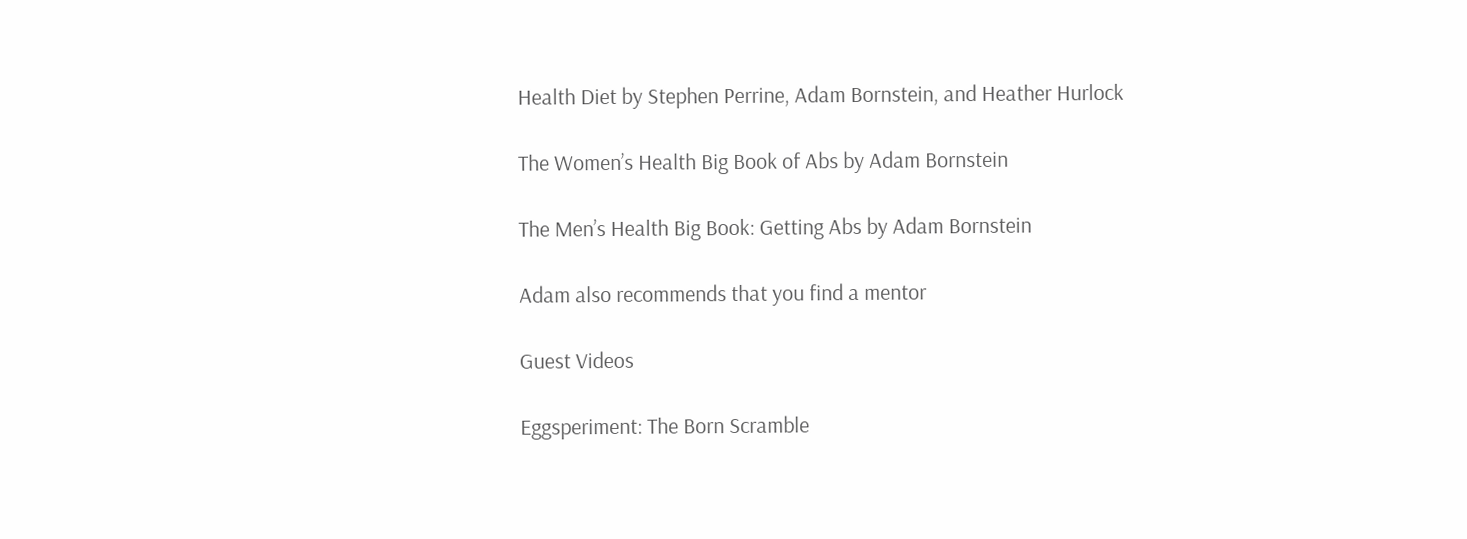Health Diet by Stephen Perrine, Adam Bornstein, and Heather Hurlock

The Women’s Health Big Book of Abs by Adam Bornstein

The Men’s Health Big Book: Getting Abs by Adam Bornstein

Adam also recommends that you find a mentor

Guest Videos

Eggsperiment: The Born Scramble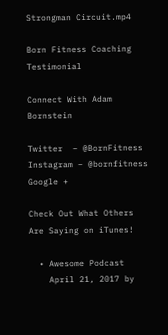Strongman Circuit.mp4

Born Fitness Coaching Testimonial

Connect With Adam Bornstein

Twitter  – @BornFitness
Instagram – @bornfitness
Google +

Check Out What Others Are Saying on iTunes!

  • Awesome Podcast
    April 21, 2017 by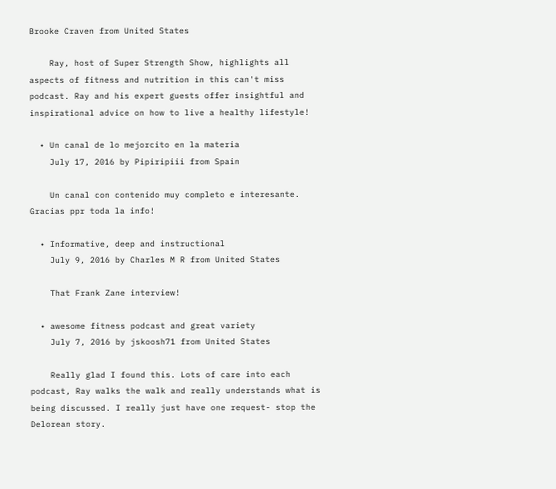Brooke Craven from United States

    Ray, host of Super Strength Show, highlights all aspects of fitness and nutrition in this can't miss podcast. Ray and his expert guests offer insightful and inspirational advice on how to live a healthy lifestyle!

  • Un canal de lo mejorcito en la materia
    July 17, 2016 by Pipiripiii from Spain

    Un canal con contenido muy completo e interesante. Gracias ppr toda la info!

  • Informative, deep and instructional
    July 9, 2016 by Charles M R from United States

    That Frank Zane interview!

  • awesome fitness podcast and great variety
    July 7, 2016 by jskoosh71 from United States

    Really glad I found this. Lots of care into each podcast, Ray walks the walk and really understands what is being discussed. I really just have one request- stop the Delorean story.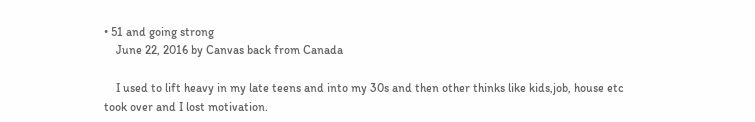• 51 and going strong
    June 22, 2016 by Canvas back from Canada

    I used to lift heavy in my late teens and into my 30s and then other thinks like kids,job, house etc took over and I lost motivation.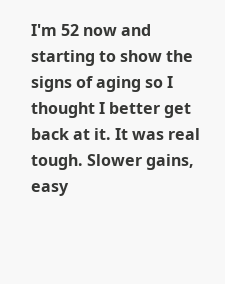I'm 52 now and starting to show the signs of aging so I thought I better get back at it. It was real tough. Slower gains, easy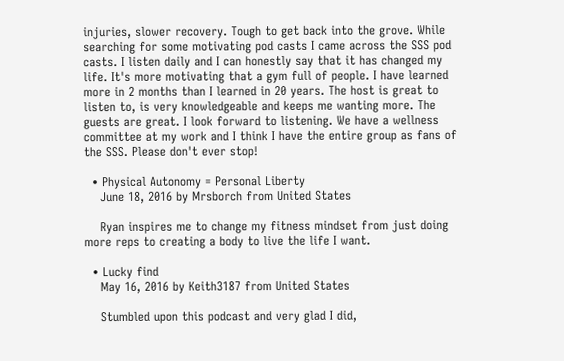injuries, slower recovery. Tough to get back into the grove. While searching for some motivating pod casts I came across the SSS pod casts. I listen daily and I can honestly say that it has changed my life. It's more motivating that a gym full of people. I have learned more in 2 months than I learned in 20 years. The host is great to listen to, is very knowledgeable and keeps me wanting more. The guests are great. I look forward to listening. We have a wellness committee at my work and I think I have the entire group as fans of the SSS. Please don't ever stop!

  • Physical Autonomy = Personal Liberty
    June 18, 2016 by Mrsborch from United States

    Ryan inspires me to change my fitness mindset from just doing more reps to creating a body to live the life I want.

  • Lucky find
    May 16, 2016 by Keith3187 from United States

    Stumbled upon this podcast and very glad I did,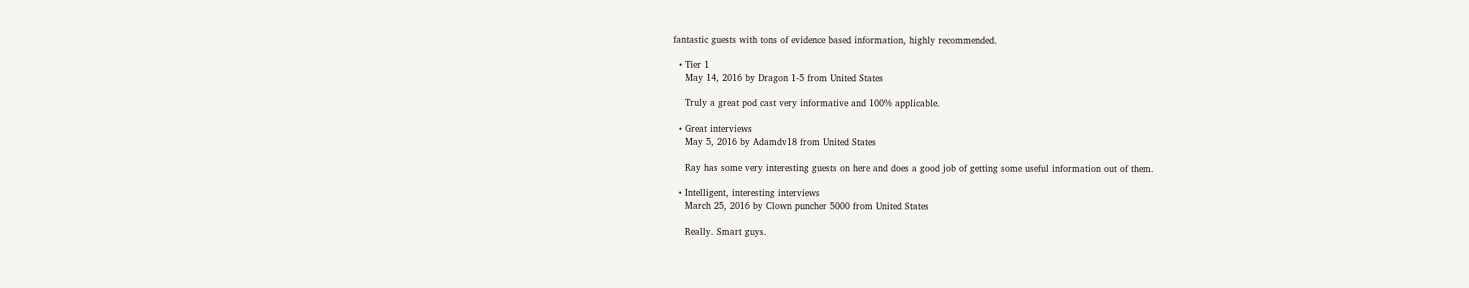fantastic guests with tons of evidence based information, highly recommended.

  • Tier 1
    May 14, 2016 by Dragon 1-5 from United States

    Truly a great pod cast very informative and 100% applicable.

  • Great interviews
    May 5, 2016 by Adamdv18 from United States

    Ray has some very interesting guests on here and does a good job of getting some useful information out of them.

  • Intelligent, interesting interviews
    March 25, 2016 by Clown puncher 5000 from United States

    Really. Smart guys.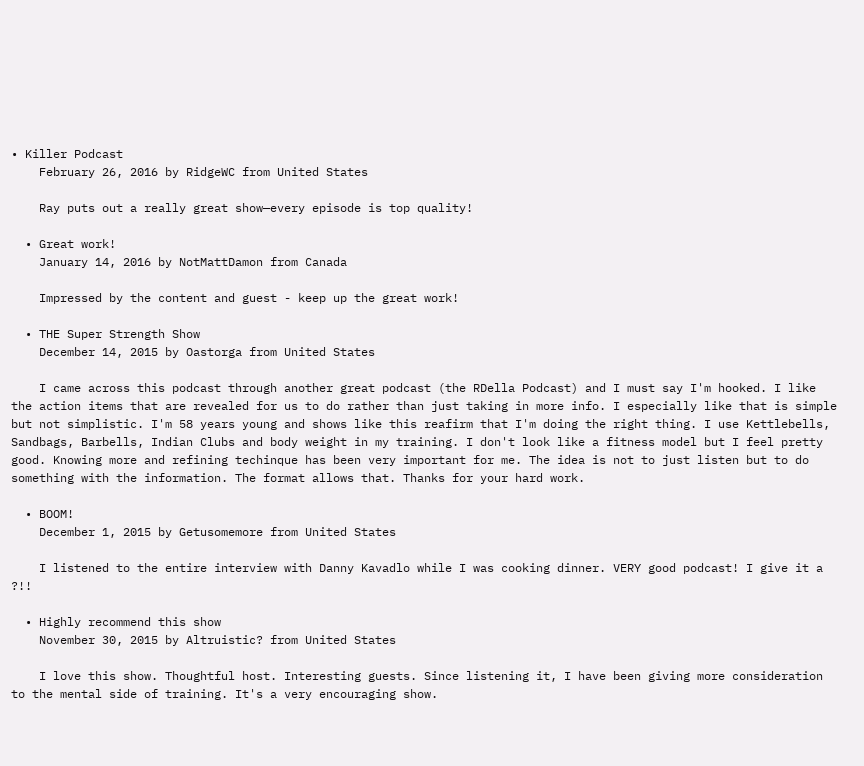• Killer Podcast
    February 26, 2016 by RidgeWC from United States

    Ray puts out a really great show—every episode is top quality!

  • Great work!
    January 14, 2016 by NotMattDamon from Canada

    Impressed by the content and guest - keep up the great work!

  • THE Super Strength Show
    December 14, 2015 by Oastorga from United States

    I came across this podcast through another great podcast (the RDella Podcast) and I must say I'm hooked. I like the action items that are revealed for us to do rather than just taking in more info. I especially like that is simple but not simplistic. I'm 58 years young and shows like this reafirm that I'm doing the right thing. I use Kettlebells, Sandbags, Barbells, Indian Clubs and body weight in my training. I don't look like a fitness model but I feel pretty good. Knowing more and refining techinque has been very important for me. The idea is not to just listen but to do something with the information. The format allows that. Thanks for your hard work.

  • BOOM!
    December 1, 2015 by Getusomemore from United States

    I listened to the entire interview with Danny Kavadlo while I was cooking dinner. VERY good podcast! I give it a ?!!

  • Highly recommend this show
    November 30, 2015 by Altruistic? from United States

    I love this show. Thoughtful host. Interesting guests. Since listening it, I have been giving more consideration to the mental side of training. It's a very encouraging show.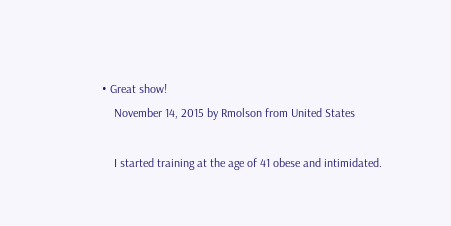• Great show!
    November 14, 2015 by Rmolson from United States

    I started training at the age of 41 obese and intimidated.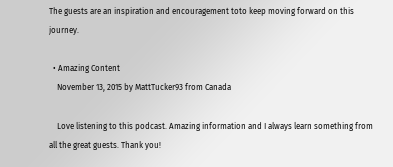The guests are an inspiration and encouragement toto keep moving forward on this journey.

  • Amazing Content
    November 13, 2015 by MattTucker93 from Canada

    Love listening to this podcast. Amazing information and I always learn something from all the great guests. Thank you!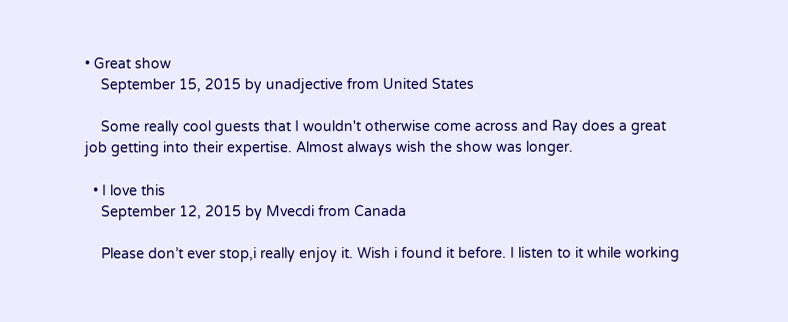• Great show
    September 15, 2015 by unadjective from United States

    Some really cool guests that I wouldn't otherwise come across and Ray does a great job getting into their expertise. Almost always wish the show was longer.

  • I love this
    September 12, 2015 by Mvecdi from Canada

    Please don’t ever stop,i really enjoy it. Wish i found it before. I listen to it while working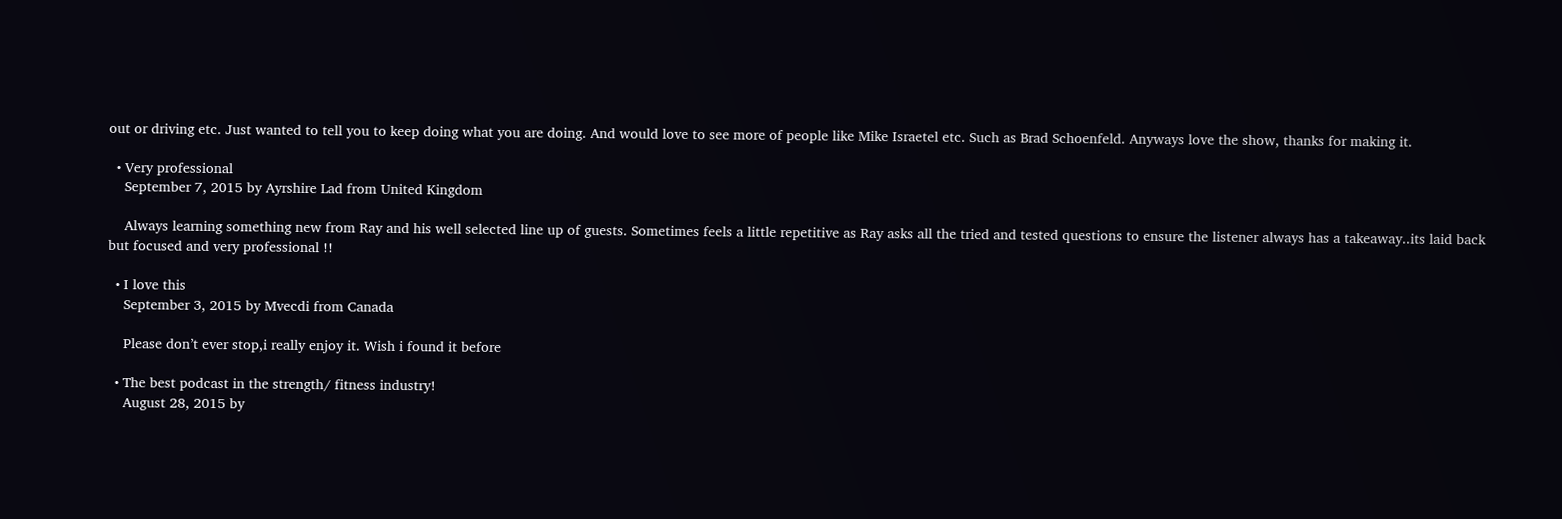out or driving etc. Just wanted to tell you to keep doing what you are doing. And would love to see more of people like Mike Israetel etc. Such as Brad Schoenfeld. Anyways love the show, thanks for making it.

  • Very professional
    September 7, 2015 by Ayrshire Lad from United Kingdom

    Always learning something new from Ray and his well selected line up of guests. Sometimes feels a little repetitive as Ray asks all the tried and tested questions to ensure the listener always has a takeaway..its laid back but focused and very professional !!

  • I love this
    September 3, 2015 by Mvecdi from Canada

    Please don’t ever stop,i really enjoy it. Wish i found it before

  • The best podcast in the strength/ fitness industry!
    August 28, 2015 by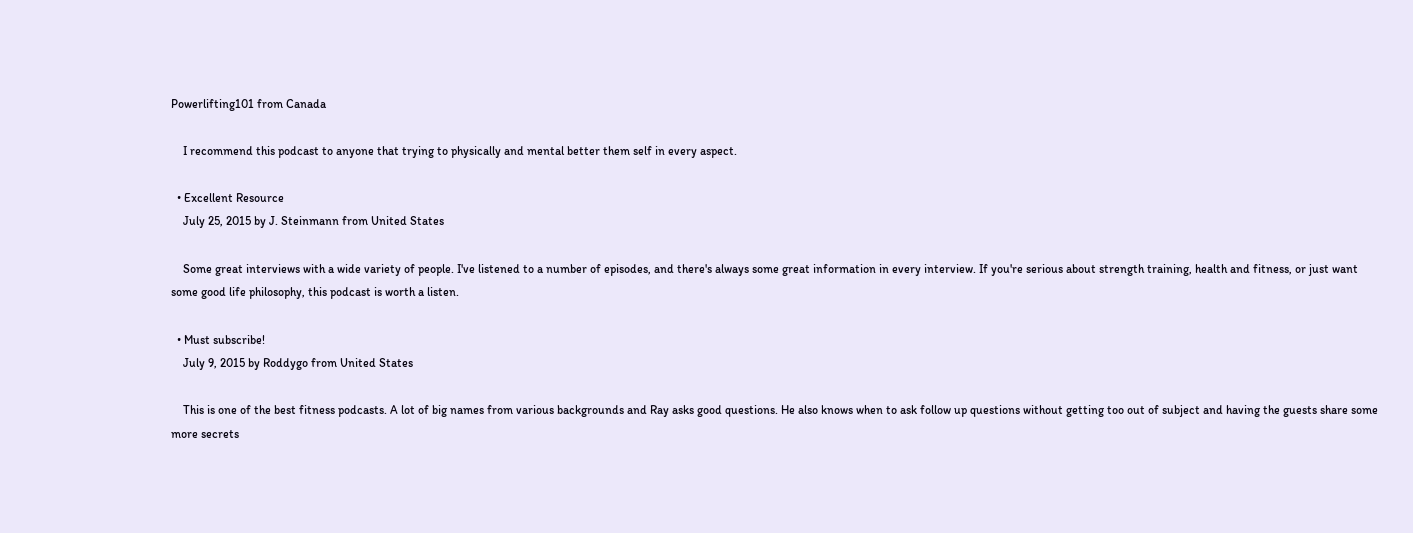Powerlifting101 from Canada

    I recommend this podcast to anyone that trying to physically and mental better them self in every aspect.

  • Excellent Resource
    July 25, 2015 by J. Steinmann from United States

    Some great interviews with a wide variety of people. I've listened to a number of episodes, and there's always some great information in every interview. If you're serious about strength training, health and fitness, or just want some good life philosophy, this podcast is worth a listen.

  • Must subscribe!
    July 9, 2015 by Roddygo from United States

    This is one of the best fitness podcasts. A lot of big names from various backgrounds and Ray asks good questions. He also knows when to ask follow up questions without getting too out of subject and having the guests share some more secrets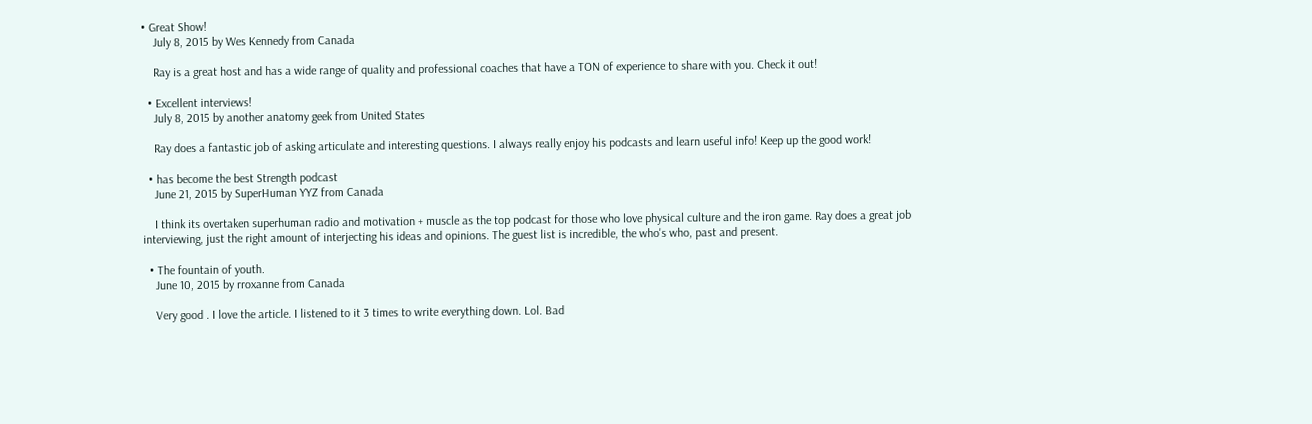• Great Show!
    July 8, 2015 by Wes Kennedy from Canada

    Ray is a great host and has a wide range of quality and professional coaches that have a TON of experience to share with you. Check it out!

  • Excellent interviews!
    July 8, 2015 by another anatomy geek from United States

    Ray does a fantastic job of asking articulate and interesting questions. I always really enjoy his podcasts and learn useful info! Keep up the good work!

  • has become the best Strength podcast
    June 21, 2015 by SuperHuman YYZ from Canada

    I think its overtaken superhuman radio and motivation + muscle as the top podcast for those who love physical culture and the iron game. Ray does a great job interviewing, just the right amount of interjecting his ideas and opinions. The guest list is incredible, the who's who, past and present.

  • The fountain of youth.
    June 10, 2015 by rroxanne from Canada

    Very good . I love the article. I listened to it 3 times to write everything down. Lol. Bad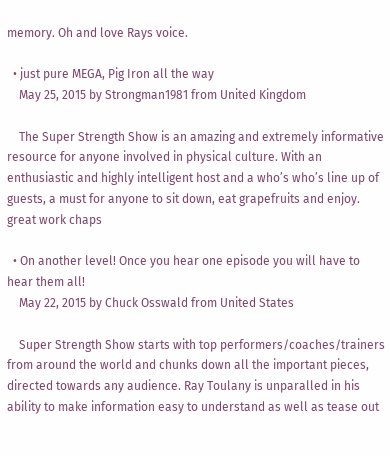memory. Oh and love Rays voice.

  • just pure MEGA, Pig Iron all the way
    May 25, 2015 by Strongman1981 from United Kingdom

    The Super Strength Show is an amazing and extremely informative resource for anyone involved in physical culture. With an enthusiastic and highly intelligent host and a who’s who’s line up of guests, a must for anyone to sit down, eat grapefruits and enjoy. great work chaps

  • On another level! Once you hear one episode you will have to hear them all!
    May 22, 2015 by Chuck Osswald from United States

    Super Strength Show starts with top performers/coaches/trainers from around the world and chunks down all the important pieces, directed towards any audience. Ray Toulany is unparalled in his ability to make information easy to understand as well as tease out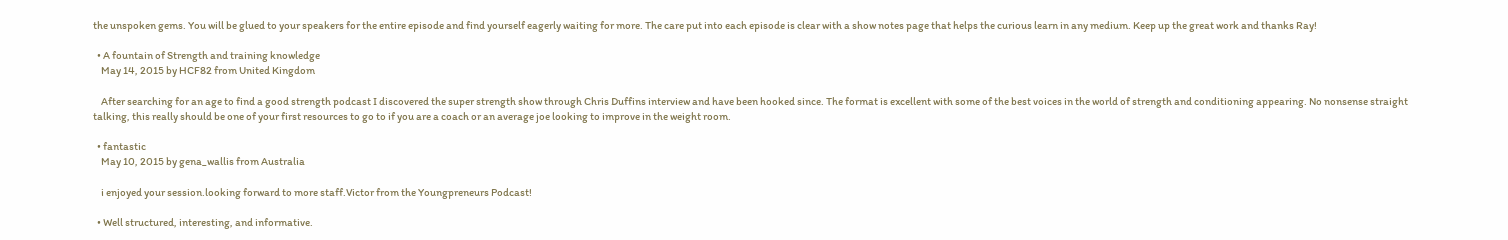the unspoken gems. You will be glued to your speakers for the entire episode and find yourself eagerly waiting for more. The care put into each episode is clear with a show notes page that helps the curious learn in any medium. Keep up the great work and thanks Ray!

  • A fountain of Strength and training knowledge
    May 14, 2015 by HCF82 from United Kingdom

    After searching for an age to find a good strength podcast I discovered the super strength show through Chris Duffins interview and have been hooked since. The format is excellent with some of the best voices in the world of strength and conditioning appearing. No nonsense straight talking, this really should be one of your first resources to go to if you are a coach or an average joe looking to improve in the weight room.

  • fantastic
    May 10, 2015 by gena_wallis from Australia

    i enjoyed your session.looking forward to more staff.Victor from the Youngpreneurs Podcast!

  • Well structured, interesting, and informative.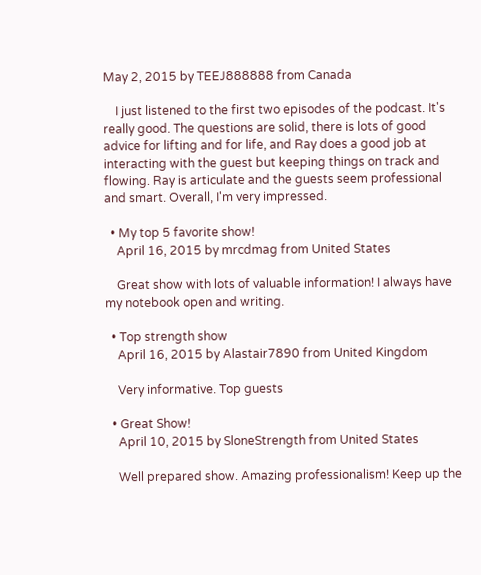May 2, 2015 by TEEJ888888 from Canada

    I just listened to the first two episodes of the podcast. It's really good. The questions are solid, there is lots of good advice for lifting and for life, and Ray does a good job at interacting with the guest but keeping things on track and flowing. Ray is articulate and the guests seem professional and smart. Overall, I'm very impressed.

  • My top 5 favorite show!
    April 16, 2015 by mrcdmag from United States

    Great show with lots of valuable information! I always have my notebook open and writing.

  • Top strength show
    April 16, 2015 by Alastair7890 from United Kingdom

    Very informative. Top guests

  • Great Show!
    April 10, 2015 by SloneStrength from United States

    Well prepared show. Amazing professionalism! Keep up the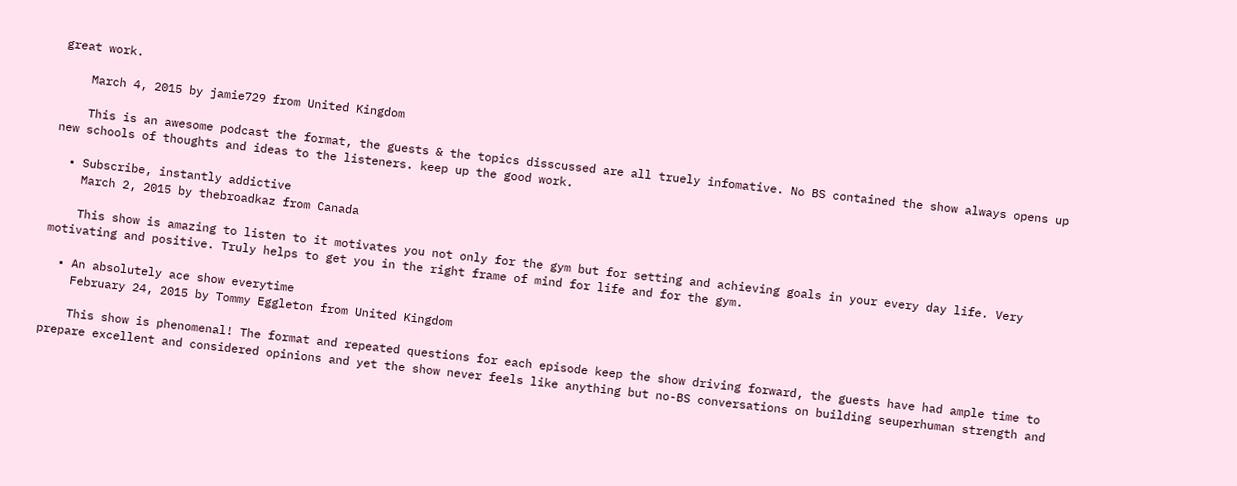great work.

    March 4, 2015 by jamie729 from United Kingdom

    This is an awesome podcast the format, the guests & the topics disscussed are all truely infomative. No BS contained the show always opens up new schools of thoughts and ideas to the listeners. keep up the good work.

  • Subscribe, instantly addictive
    March 2, 2015 by thebroadkaz from Canada

    This show is amazing to listen to it motivates you not only for the gym but for setting and achieving goals in your every day life. Very motivating and positive. Truly helps to get you in the right frame of mind for life and for the gym.

  • An absolutely ace show everytime
    February 24, 2015 by Tommy Eggleton from United Kingdom

    This show is phenomenal! The format and repeated questions for each episode keep the show driving forward, the guests have had ample time to prepare excellent and considered opinions and yet the show never feels like anything but no-BS conversations on building seuperhuman strength and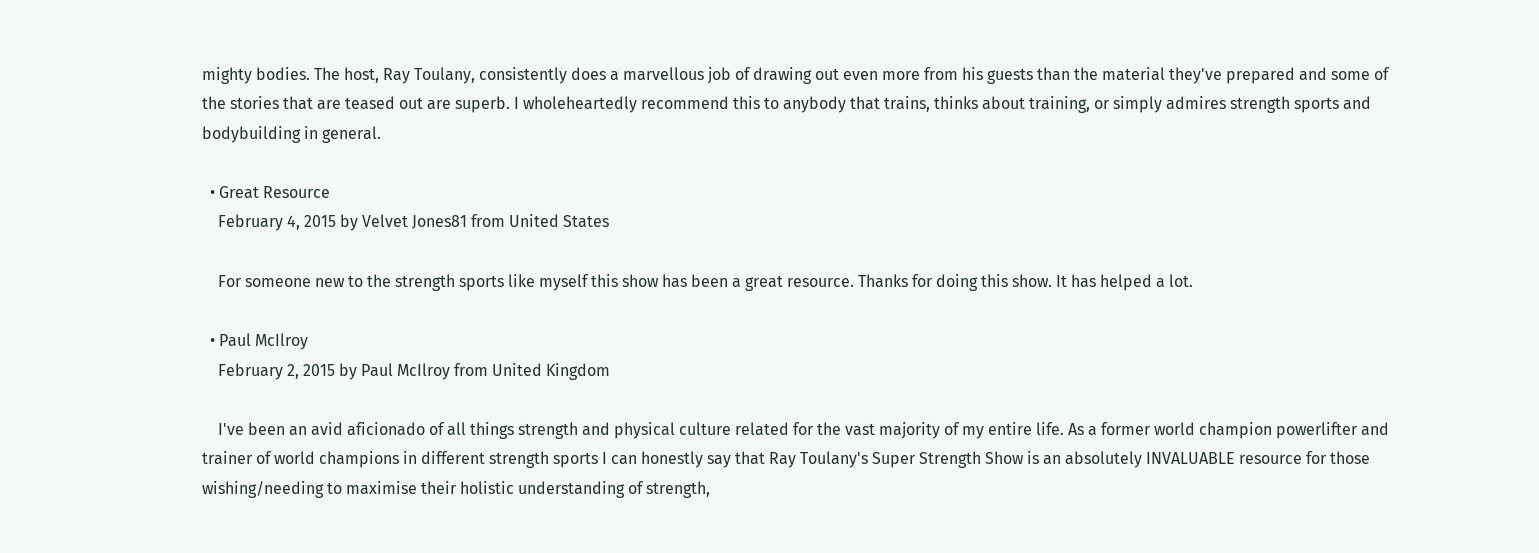mighty bodies. The host, Ray Toulany, consistently does a marvellous job of drawing out even more from his guests than the material they've prepared and some of the stories that are teased out are superb. I wholeheartedly recommend this to anybody that trains, thinks about training, or simply admires strength sports and bodybuilding in general.

  • Great Resource
    February 4, 2015 by Velvet Jones81 from United States

    For someone new to the strength sports like myself this show has been a great resource. Thanks for doing this show. It has helped a lot.

  • Paul McIlroy
    February 2, 2015 by Paul McIlroy from United Kingdom

    I've been an avid aficionado of all things strength and physical culture related for the vast majority of my entire life. As a former world champion powerlifter and trainer of world champions in different strength sports I can honestly say that Ray Toulany's Super Strength Show is an absolutely INVALUABLE resource for those wishing/needing to maximise their holistic understanding of strength,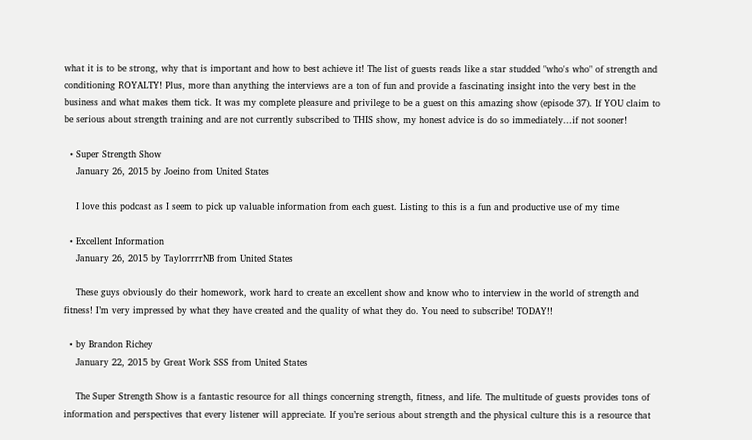what it is to be strong, why that is important and how to best achieve it! The list of guests reads like a star studded "who's who" of strength and conditioning ROYALTY! Plus, more than anything the interviews are a ton of fun and provide a fascinating insight into the very best in the business and what makes them tick. It was my complete pleasure and privilege to be a guest on this amazing show (episode 37). If YOU claim to be serious about strength training and are not currently subscribed to THIS show, my honest advice is do so immediately...if not sooner!

  • Super Strength Show
    January 26, 2015 by Joeino from United States

    I love this podcast as I seem to pick up valuable information from each guest. Listing to this is a fun and productive use of my time

  • Excellent Information
    January 26, 2015 by TaylorrrrNB from United States

    These guys obviously do their homework, work hard to create an excellent show and know who to interview in the world of strength and fitness! I’m very impressed by what they have created and the quality of what they do. You need to subscribe! TODAY!!

  • by Brandon Richey
    January 22, 2015 by Great Work SSS from United States

    The Super Strength Show is a fantastic resource for all things concerning strength, fitness, and life. The multitude of guests provides tons of information and perspectives that every listener will appreciate. If you’re serious about strength and the physical culture this is a resource that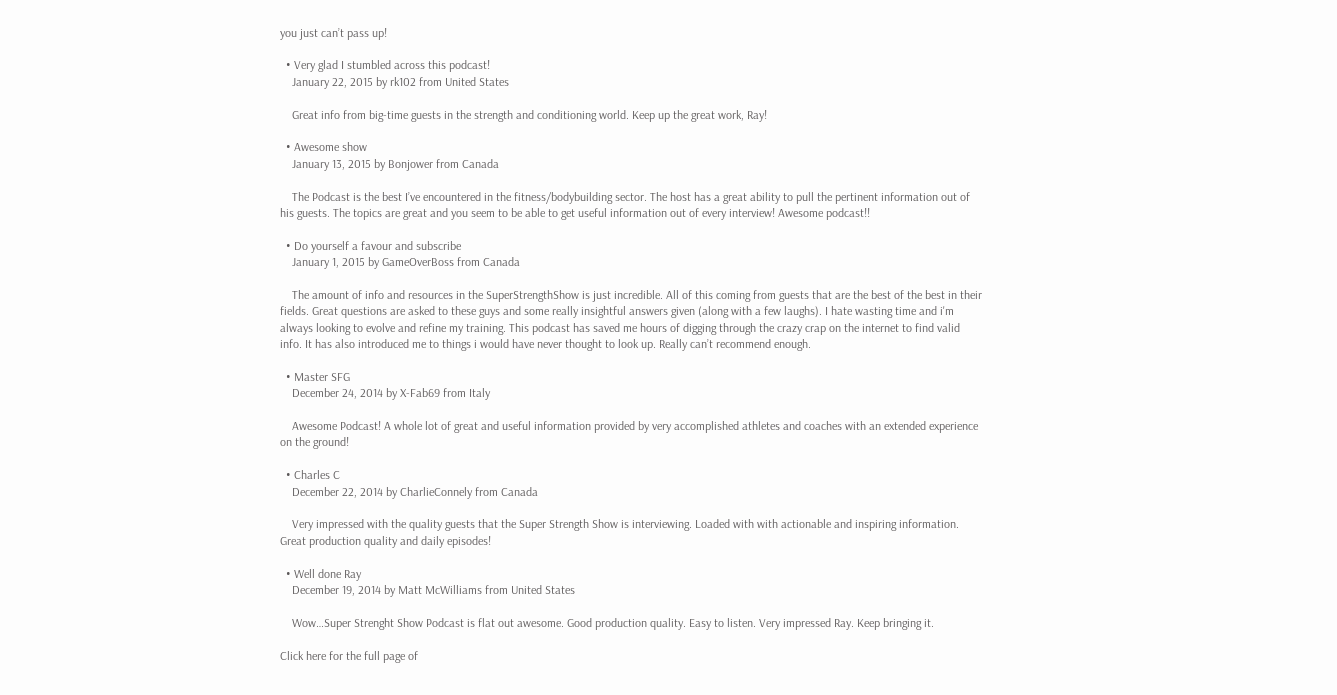you just can’t pass up!

  • Very glad I stumbled across this podcast!
    January 22, 2015 by rk102 from United States

    Great info from big-time guests in the strength and conditioning world. Keep up the great work, Ray!

  • Awesome show
    January 13, 2015 by Bonjower from Canada

    The Podcast is the best I’ve encountered in the fitness/bodybuilding sector. The host has a great ability to pull the pertinent information out of his guests. The topics are great and you seem to be able to get useful information out of every interview! Awesome podcast!!

  • Do yourself a favour and subscribe
    January 1, 2015 by GameOverBoss from Canada

    The amount of info and resources in the SuperStrengthShow is just incredible. All of this coming from guests that are the best of the best in their fields. Great questions are asked to these guys and some really insightful answers given (along with a few laughs). I hate wasting time and i'm always looking to evolve and refine my training. This podcast has saved me hours of digging through the crazy crap on the internet to find valid info. It has also introduced me to things i would have never thought to look up. Really can’t recommend enough.

  • Master SFG
    December 24, 2014 by X-Fab69 from Italy

    Awesome Podcast! A whole lot of great and useful information provided by very accomplished athletes and coaches with an extended experience on the ground!

  • Charles C
    December 22, 2014 by CharlieConnely from Canada

    Very impressed with the quality guests that the Super Strength Show is interviewing. Loaded with with actionable and inspiring information. Great production quality and daily episodes!

  • Well done Ray
    December 19, 2014 by Matt McWilliams from United States

    Wow…Super Strenght Show Podcast is flat out awesome. Good production quality. Easy to listen. Very impressed Ray. Keep bringing it.

Click here for the full page of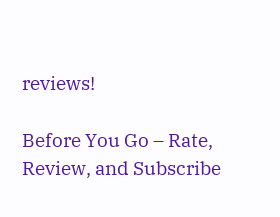reviews!

Before You Go – Rate, Review, and Subscribe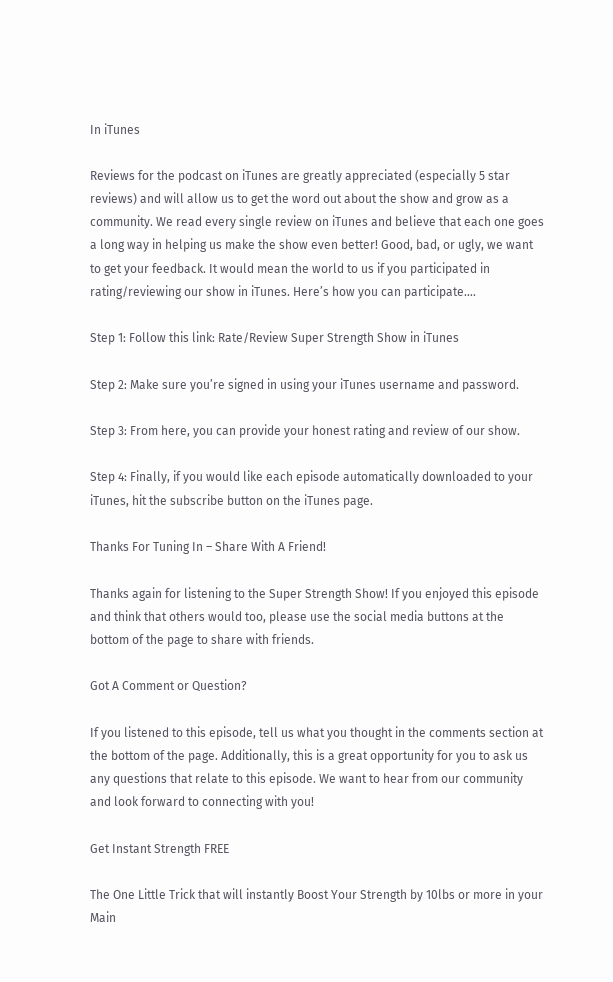In iTunes

Reviews for the podcast on iTunes are greatly appreciated (especially 5 star reviews) and will allow us to get the word out about the show and grow as a community. We read every single review on iTunes and believe that each one goes a long way in helping us make the show even better! Good, bad, or ugly, we want to get your feedback. It would mean the world to us if you participated in rating/reviewing our show in iTunes. Here’s how you can participate….

Step 1: Follow this link: Rate/Review Super Strength Show in iTunes

Step 2: Make sure you’re signed in using your iTunes username and password.

Step 3: From here, you can provide your honest rating and review of our show.

Step 4: Finally, if you would like each episode automatically downloaded to your iTunes, hit the subscribe button on the iTunes page.

Thanks For Tuning In – Share With A Friend!

Thanks again for listening to the Super Strength Show! If you enjoyed this episode and think that others would too, please use the social media buttons at the bottom of the page to share with friends.

Got A Comment or Question?

If you listened to this episode, tell us what you thought in the comments section at the bottom of the page. Additionally, this is a great opportunity for you to ask us any questions that relate to this episode. We want to hear from our community and look forward to connecting with you!

Get Instant Strength FREE

The One Little Trick that will instantly Boost Your Strength by 10lbs or more in your Main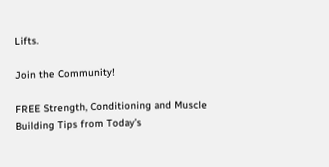Lifts.

Join the Community!

FREE Strength, Conditioning and Muscle Building Tips from Today’s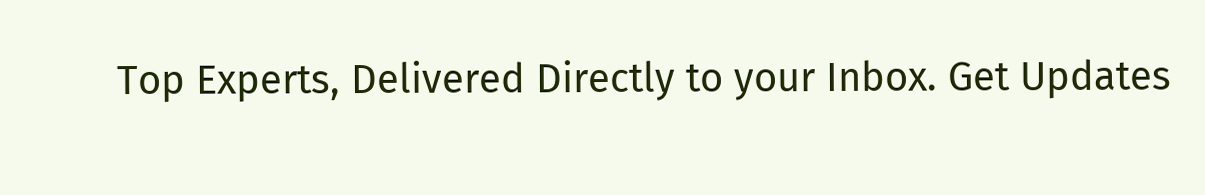Top Experts, Delivered Directly to your Inbox. Get Updates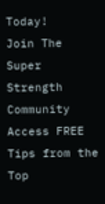Today!
Join The Super Strength Community
Access FREE Tips from the Top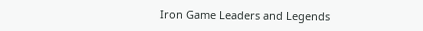Iron Game Leaders and Legends